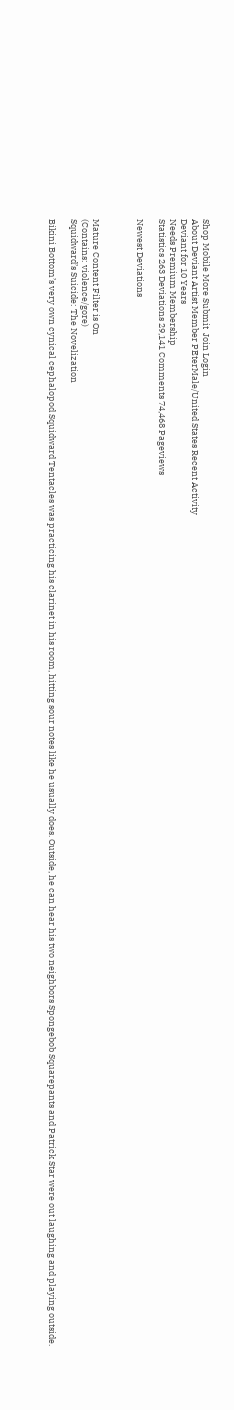Shop Mobile More Submit  Join Login
About Deviant Artist Member PEterMale/United States Recent Activity
Deviant for 10 Years
Needs Premium Membership
Statistics 263 Deviations 29,141 Comments 74,468 Pageviews

Newest Deviations



Mature Content Filter is On
(Contains: violence/gore)
Squidward’s Suicide: The Novelization

Bikini Bottom’s very own cynical cephalopod Squidward Tentacles was practicing his clarinet in his room, hitting sour notes like he usually does. Outside, he can hear his two neighbors Spongebob Squarepants and Patrick Star were out laughing and playing outside.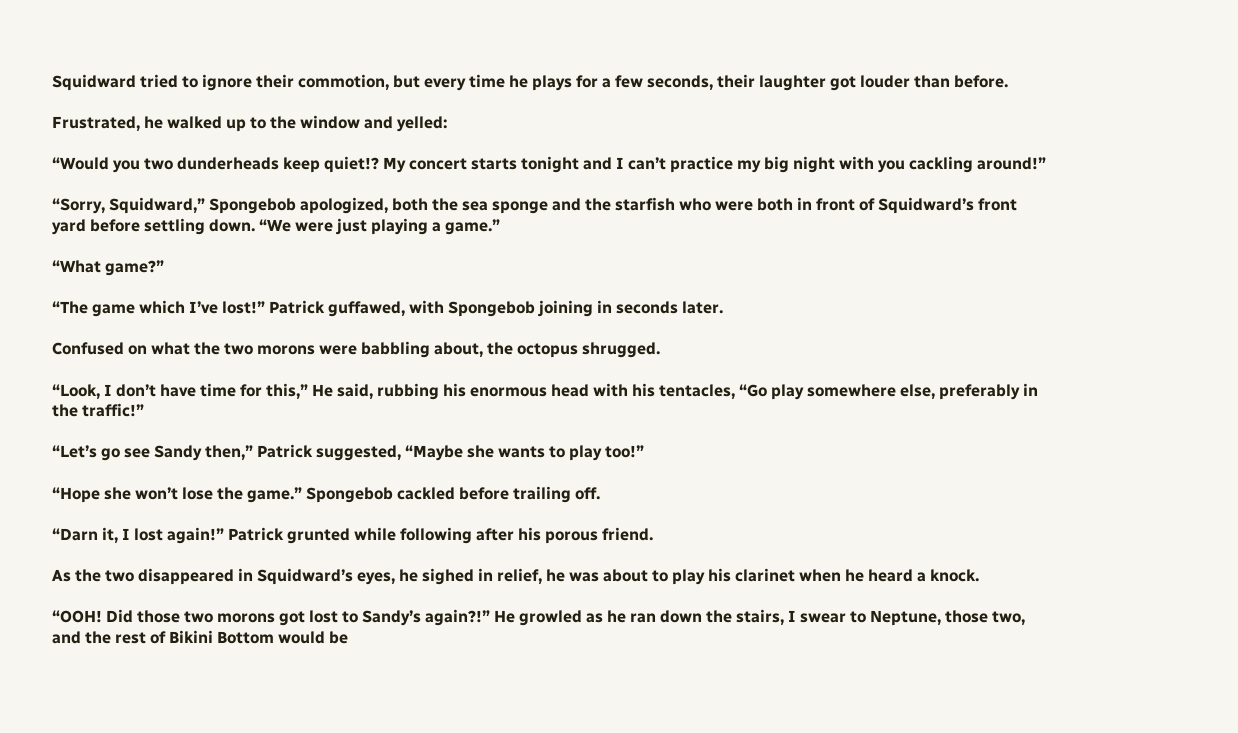Squidward tried to ignore their commotion, but every time he plays for a few seconds, their laughter got louder than before.

Frustrated, he walked up to the window and yelled:

“Would you two dunderheads keep quiet!? My concert starts tonight and I can’t practice my big night with you cackling around!”

“Sorry, Squidward,” Spongebob apologized, both the sea sponge and the starfish who were both in front of Squidward’s front yard before settling down. “We were just playing a game.”

“What game?”

“The game which I’ve lost!” Patrick guffawed, with Spongebob joining in seconds later.

Confused on what the two morons were babbling about, the octopus shrugged.

“Look, I don’t have time for this,” He said, rubbing his enormous head with his tentacles, “Go play somewhere else, preferably in the traffic!”

“Let’s go see Sandy then,” Patrick suggested, “Maybe she wants to play too!”

“Hope she won’t lose the game.” Spongebob cackled before trailing off.

“Darn it, I lost again!” Patrick grunted while following after his porous friend.

As the two disappeared in Squidward’s eyes, he sighed in relief, he was about to play his clarinet when he heard a knock.

“OOH! Did those two morons got lost to Sandy’s again?!” He growled as he ran down the stairs, I swear to Neptune, those two, and the rest of Bikini Bottom would be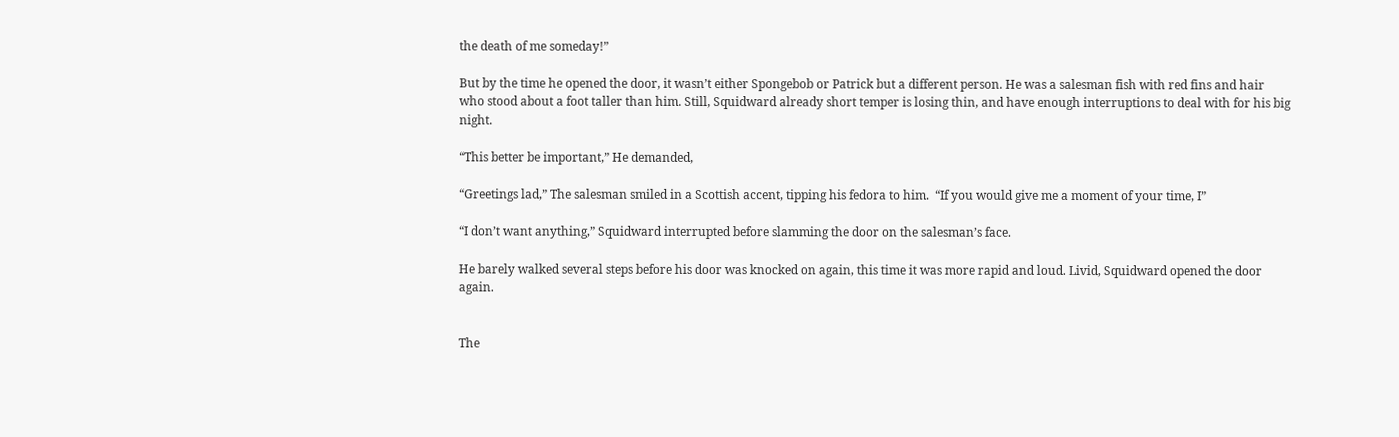the death of me someday!”

But by the time he opened the door, it wasn’t either Spongebob or Patrick but a different person. He was a salesman fish with red fins and hair who stood about a foot taller than him. Still, Squidward already short temper is losing thin, and have enough interruptions to deal with for his big night.

“This better be important,” He demanded,

“Greetings lad,” The salesman smiled in a Scottish accent, tipping his fedora to him.  “If you would give me a moment of your time, I”

“I don’t want anything,” Squidward interrupted before slamming the door on the salesman’s face.

He barely walked several steps before his door was knocked on again, this time it was more rapid and loud. Livid, Squidward opened the door again.


The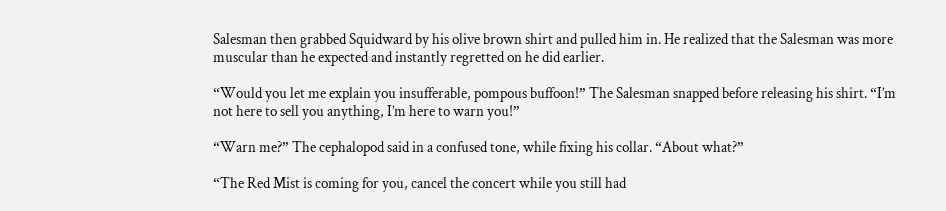Salesman then grabbed Squidward by his olive brown shirt and pulled him in. He realized that the Salesman was more muscular than he expected and instantly regretted on he did earlier.

“Would you let me explain you insufferable, pompous buffoon!” The Salesman snapped before releasing his shirt. “I’m not here to sell you anything, I’m here to warn you!”

“Warn me?” The cephalopod said in a confused tone, while fixing his collar. “About what?”

“The Red Mist is coming for you, cancel the concert while you still had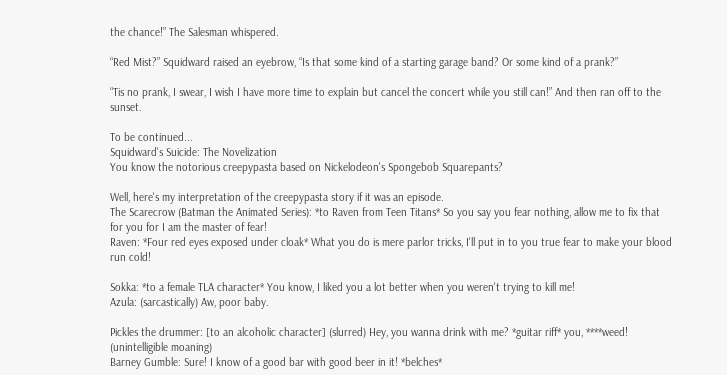the chance!” The Salesman whispered.

“Red Mist?” Squidward raised an eyebrow, “Is that some kind of a starting garage band? Or some kind of a prank?”

“Tis no prank, I swear, I wish I have more time to explain but cancel the concert while you still can!” And then ran off to the sunset.

To be continued...
Squidward's Suicide: The Novelization
You know the notorious creepypasta based on Nickelodeon's Spongebob Squarepants?

Well, here's my interpretation of the creepypasta story if it was an episode.
The Scarecrow (Batman the Animated Series): *to Raven from Teen Titans* So you say you fear nothing, allow me to fix that for you for I am the master of fear!
Raven: *Four red eyes exposed under cloak* What you do is mere parlor tricks, I'll put in to you true fear to make your blood run cold!

Sokka: *to a female TLA character* You know, I liked you a lot better when you weren't trying to kill me!
Azula: (sarcastically) Aw, poor baby.

Pickles the drummer: [to an alcoholic character] (slurred) Hey, you wanna drink with me? *guitar riff* you, ****weed! (unintelligible moaning)
Barney Gumble: Sure! I know of a good bar with good beer in it! *belches*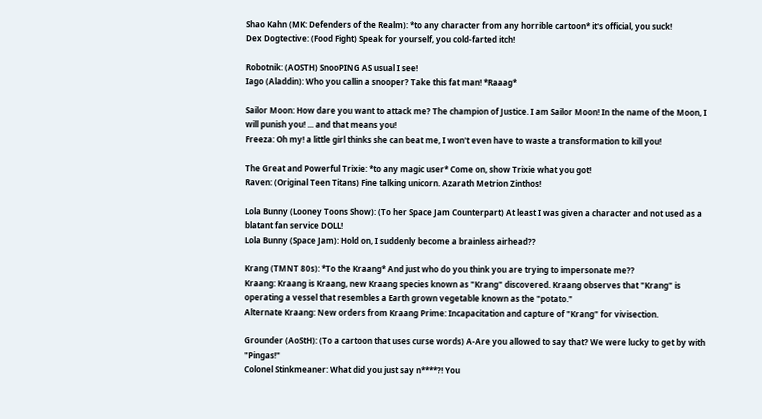Shao Kahn (MK: Defenders of the Realm): *to any character from any horrible cartoon* it's official, you suck!
Dex Dogtective: (Food Fight) Speak for yourself, you cold-farted itch!

Robotnik: (AOSTH) SnooPING AS usual I see!
Iago (Aladdin): Who you callin a snooper? Take this fat man! *Raaag*

Sailor Moon: How dare you want to attack me? The champion of Justice. I am Sailor Moon! In the name of the Moon, I will punish you! ... and that means you!
Freeza: Oh my! a little girl thinks she can beat me, I won't even have to waste a transformation to kill you!

The Great and Powerful Trixie: *to any magic user* Come on, show Trixie what you got!
Raven: (Original Teen Titans) Fine talking unicorn. Azarath Metrion Zinthos!

Lola Bunny (Looney Toons Show): (To her Space Jam Counterpart) At least I was given a character and not used as a blatant fan service DOLL!
Lola Bunny (Space Jam): Hold on, I suddenly become a brainless airhead??

Krang (TMNT 80s): *To the Kraang* And just who do you think you are trying to impersonate me??
Kraang: Kraang is Kraang, new Kraang species known as "Krang" discovered. Kraang observes that "Krang" is operating a vessel that resembles a Earth grown vegetable known as the "potato."
Alternate Kraang: New orders from Kraang Prime: Incapacitation and capture of "Krang" for vivisection.

Grounder (AoStH): (To a cartoon that uses curse words) A-Are you allowed to say that? We were lucky to get by with "Pingas!"
Colonel Stinkmeaner: What did you just say n****?! You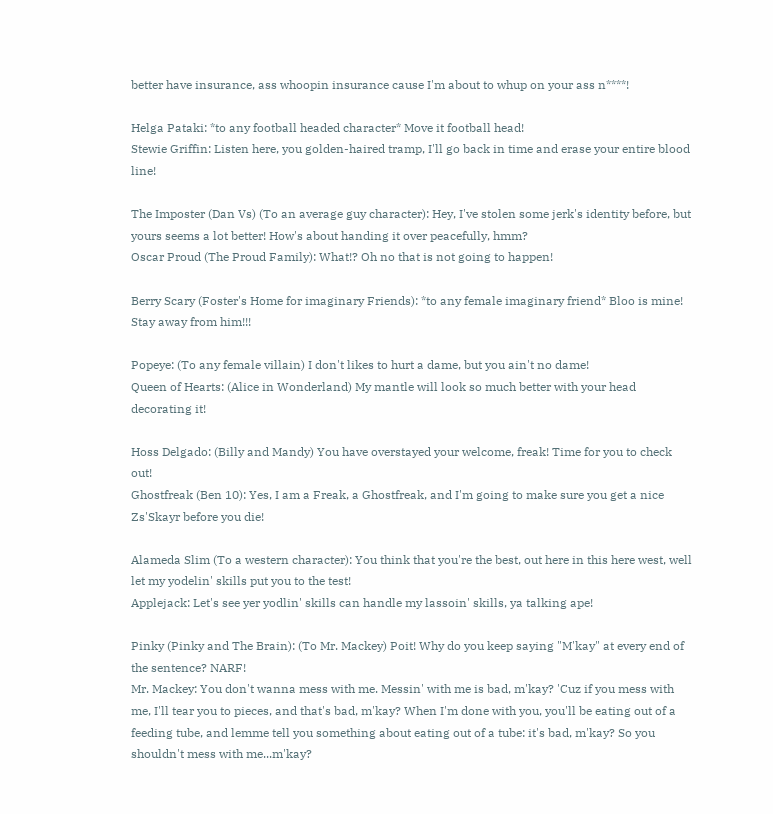better have insurance, ass whoopin insurance cause I'm about to whup on your ass n****!

Helga Pataki: *to any football headed character* Move it football head!
Stewie Griffin: Listen here, you golden-haired tramp, I'll go back in time and erase your entire blood line!

The Imposter (Dan Vs) (To an average guy character): Hey, I've stolen some jerk's identity before, but yours seems a lot better! How's about handing it over peacefully, hmm?
Oscar Proud (The Proud Family): What!? Oh no that is not going to happen!

Berry Scary (Foster's Home for imaginary Friends): *to any female imaginary friend* Bloo is mine! Stay away from him!!!

Popeye: (To any female villain) I don't likes to hurt a dame, but you ain't no dame!
Queen of Hearts: (Alice in Wonderland) My mantle will look so much better with your head decorating it!

Hoss Delgado: (Billy and Mandy) You have overstayed your welcome, freak! Time for you to check out!
Ghostfreak (Ben 10): Yes, I am a Freak, a Ghostfreak, and I'm going to make sure you get a nice Zs'Skayr before you die!

Alameda Slim (To a western character): You think that you're the best, out here in this here west, well let my yodelin' skills put you to the test!
Applejack: Let's see yer yodlin' skills can handle my lassoin' skills, ya talking ape!

Pinky (Pinky and The Brain): (To Mr. Mackey) Poit! Why do you keep saying "M'kay" at every end of the sentence? NARF!
Mr. Mackey: You don't wanna mess with me. Messin' with me is bad, m'kay? 'Cuz if you mess with me, I'll tear you to pieces, and that's bad, m'kay? When I'm done with you, you'll be eating out of a feeding tube, and lemme tell you something about eating out of a tube: it's bad, m'kay? So you shouldn't mess with me...m'kay?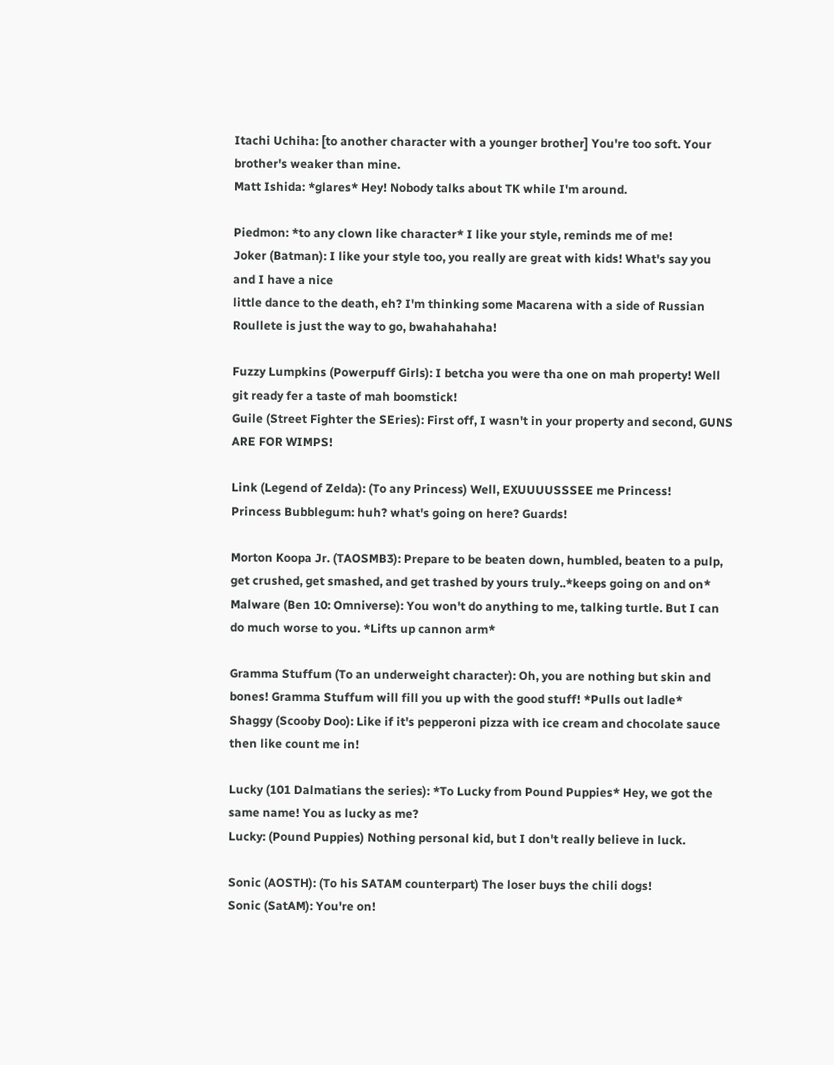Itachi Uchiha: [to another character with a younger brother] You're too soft. Your brother's weaker than mine.
Matt Ishida: *glares* Hey! Nobody talks about TK while I'm around.

Piedmon: *to any clown like character* I like your style, reminds me of me!
Joker (Batman): I like your style too, you really are great with kids! What's say you and I have a nice
little dance to the death, eh? I'm thinking some Macarena with a side of Russian Roullete is just the way to go, bwahahahaha!

Fuzzy Lumpkins (Powerpuff Girls): I betcha you were tha one on mah property! Well git ready fer a taste of mah boomstick!
Guile (Street Fighter the SEries): First off, I wasn't in your property and second, GUNS ARE FOR WIMPS!

Link (Legend of Zelda): (To any Princess) Well, EXUUUUSSSEE me Princess!
Princess Bubblegum: huh? what's going on here? Guards!

Morton Koopa Jr. (TAOSMB3): Prepare to be beaten down, humbled, beaten to a pulp, get crushed, get smashed, and get trashed by yours truly..*keeps going on and on*
Malware (Ben 10: Omniverse): You won't do anything to me, talking turtle. But I can do much worse to you. *Lifts up cannon arm*

Gramma Stuffum (To an underweight character): Oh, you are nothing but skin and bones! Gramma Stuffum will fill you up with the good stuff! *Pulls out ladle*
Shaggy (Scooby Doo): Like if it's pepperoni pizza with ice cream and chocolate sauce then like count me in!

Lucky (101 Dalmatians the series): *To Lucky from Pound Puppies* Hey, we got the same name! You as lucky as me?
Lucky: (Pound Puppies) Nothing personal kid, but I don't really believe in luck.

Sonic (AOSTH): (To his SATAM counterpart) The loser buys the chili dogs!
Sonic (SatAM): You're on!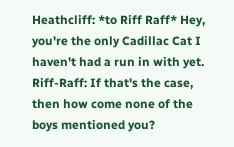Heathcliff: *to Riff Raff* Hey, you're the only Cadillac Cat I haven't had a run in with yet.
Riff-Raff: If that's the case, then how come none of the boys mentioned you?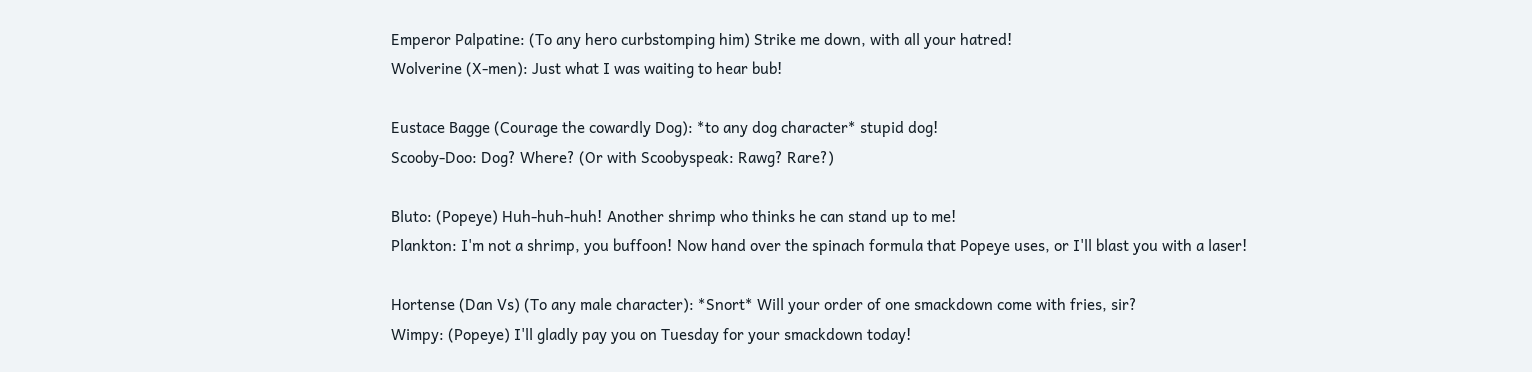Emperor Palpatine: (To any hero curbstomping him) Strike me down, with all your hatred!
Wolverine (X-men): Just what I was waiting to hear bub!

Eustace Bagge (Courage the cowardly Dog): *to any dog character* stupid dog!
Scooby-Doo: Dog? Where? (Or with Scoobyspeak: Rawg? Rare?)

Bluto: (Popeye) Huh-huh-huh! Another shrimp who thinks he can stand up to me!
Plankton: I'm not a shrimp, you buffoon! Now hand over the spinach formula that Popeye uses, or I'll blast you with a laser!

Hortense (Dan Vs) (To any male character): *Snort* Will your order of one smackdown come with fries, sir?
Wimpy: (Popeye) I'll gladly pay you on Tuesday for your smackdown today!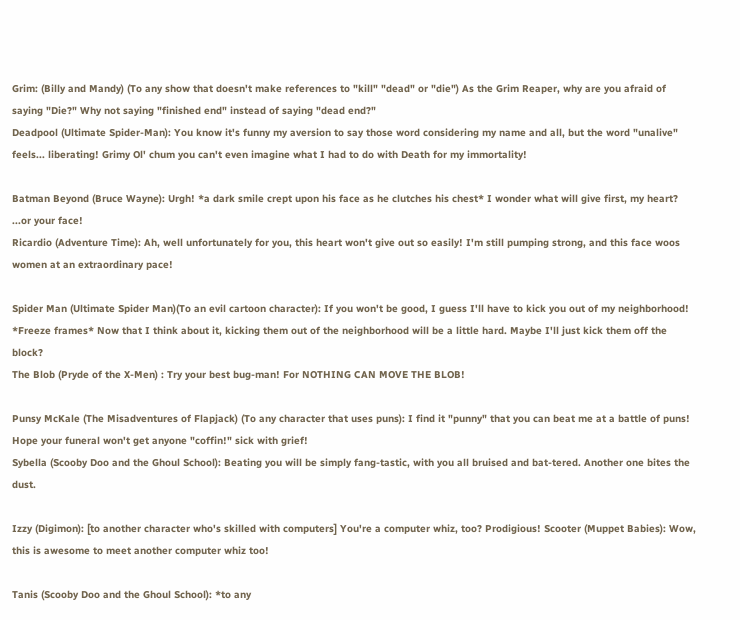Grim: (Billy and Mandy) (To any show that doesn't make references to "kill" "dead" or "die") As the Grim Reaper, why are you afraid of saying "Die?" Why not saying "finished end" instead of saying "dead end?"
Deadpool (Ultimate Spider-Man): You know it's funny my aversion to say those word considering my name and all, but the word "unalive" feels... liberating! Grimy Ol' chum you can't even imagine what I had to do with Death for my immortality!

Batman Beyond (Bruce Wayne): Urgh! *a dark smile crept upon his face as he clutches his chest* I wonder what will give first, my heart? ...or your face!
Ricardio (Adventure Time): Ah, well unfortunately for you, this heart won't give out so easily! I'm still pumping strong, and this face woos women at an extraordinary pace!

Spider Man (Ultimate Spider Man)(To an evil cartoon character): If you won't be good, I guess I'll have to kick you out of my neighborhood! *Freeze frames* Now that I think about it, kicking them out of the neighborhood will be a little hard. Maybe I'll just kick them off the block?
The Blob (Pryde of the X-Men) : Try your best bug-man! For NOTHING CAN MOVE THE BLOB!

Punsy McKale (The Misadventures of Flapjack) (To any character that uses puns): I find it "punny" that you can beat me at a battle of puns! Hope your funeral won't get anyone "coffin!" sick with grief!
Sybella (Scooby Doo and the Ghoul School): Beating you will be simply fang-tastic, with you all bruised and bat-tered. Another one bites the dust.

Izzy (Digimon): [to another character who's skilled with computers] You're a computer whiz, too? Prodigious! Scooter (Muppet Babies): Wow, this is awesome to meet another computer whiz too!

Tanis (Scooby Doo and the Ghoul School): *to any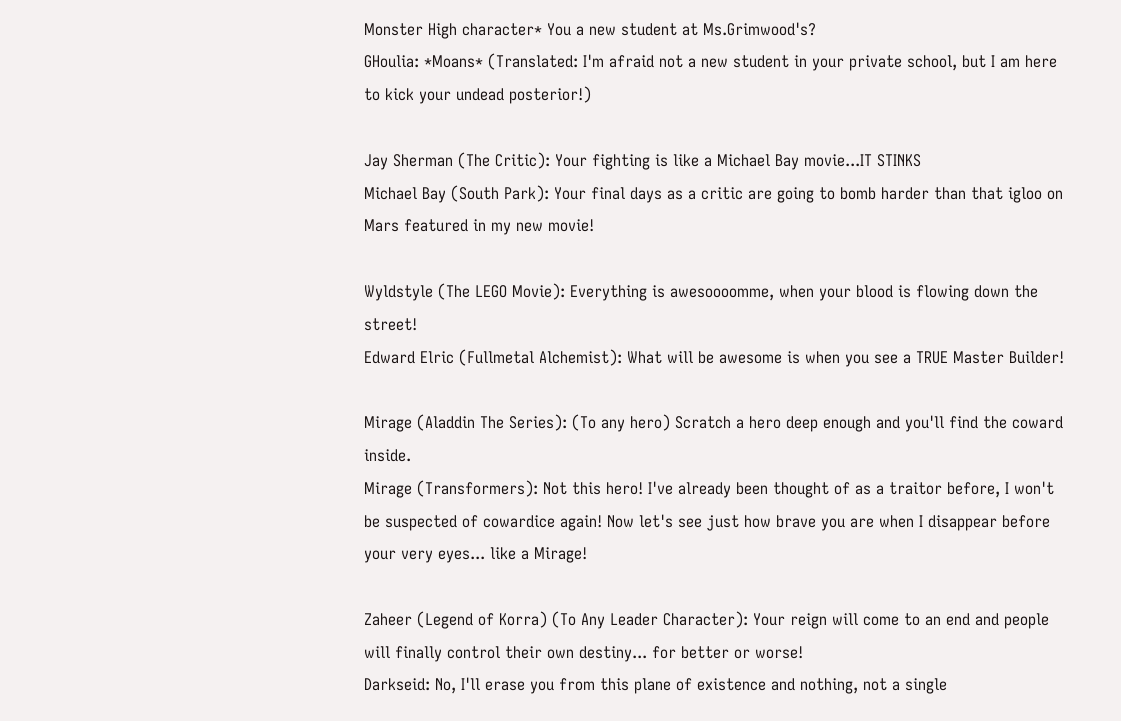Monster High character* You a new student at Ms.Grimwood's?
GHoulia: *Moans* (Translated: I'm afraid not a new student in your private school, but I am here to kick your undead posterior!)

Jay Sherman (The Critic): Your fighting is like a Michael Bay movie...IT STINKS
Michael Bay (South Park): Your final days as a critic are going to bomb harder than that igloo on Mars featured in my new movie!

Wyldstyle (The LEGO Movie): Everything is awesoooomme, when your blood is flowing down the street!
Edward Elric (Fullmetal Alchemist): What will be awesome is when you see a TRUE Master Builder!

Mirage (Aladdin The Series): (To any hero) Scratch a hero deep enough and you'll find the coward inside.
Mirage (Transformers): Not this hero! I've already been thought of as a traitor before, I won't be suspected of cowardice again! Now let's see just how brave you are when I disappear before your very eyes... like a Mirage!

Zaheer (Legend of Korra) (To Any Leader Character): Your reign will come to an end and people will finally control their own destiny... for better or worse!
Darkseid: No, I'll erase you from this plane of existence and nothing, not a single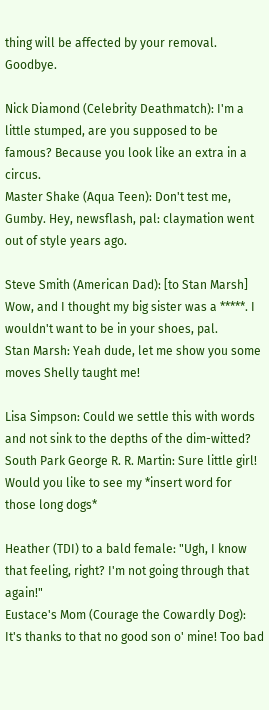thing will be affected by your removal. Goodbye.

Nick Diamond (Celebrity Deathmatch): I'm a little stumped, are you supposed to be famous? Because you look like an extra in a circus.
Master Shake (Aqua Teen): Don't test me, Gumby. Hey, newsflash, pal: claymation went out of style years ago.

Steve Smith (American Dad): [to Stan Marsh] Wow, and I thought my big sister was a *****. I wouldn't want to be in your shoes, pal.
Stan Marsh: Yeah dude, let me show you some moves Shelly taught me!

Lisa Simpson: Could we settle this with words and not sink to the depths of the dim-witted?
South Park George R. R. Martin: Sure little girl! Would you like to see my *insert word for those long dogs*

Heather (TDI) to a bald female: "Ugh, I know that feeling, right? I'm not going through that again!"
Eustace's Mom (Courage the Cowardly Dog): It's thanks to that no good son o' mine! Too bad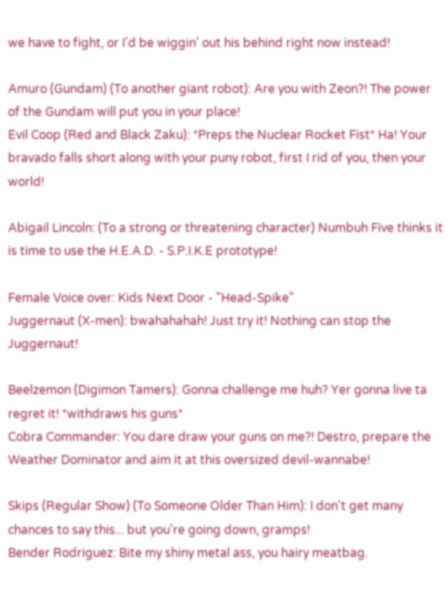we have to fight, or I'd be wiggin' out his behind right now instead!

Amuro (Gundam) (To another giant robot): Are you with Zeon?! The power of the Gundam will put you in your place!
Evil Coop (Red and Black Zaku): *Preps the Nuclear Rocket Fist* Ha! Your bravado falls short along with your puny robot, first I rid of you, then your world!

Abigail Lincoln: (To a strong or threatening character) Numbuh Five thinks it is time to use the H.E.A.D. - S.P.I.K.E prototype!

Female Voice over: Kids Next Door - "Head-Spike"
Juggernaut (X-men): bwahahahah! Just try it! Nothing can stop the Juggernaut!

Beelzemon (Digimon Tamers): Gonna challenge me huh? Yer gonna live ta regret it! *withdraws his guns*
Cobra Commander: You dare draw your guns on me?! Destro, prepare the Weather Dominator and aim it at this oversized devil-wannabe!

Skips (Regular Show) (To Someone Older Than Him): I don't get many chances to say this... but you're going down, gramps!
Bender Rodriguez: Bite my shiny metal ass, you hairy meatbag.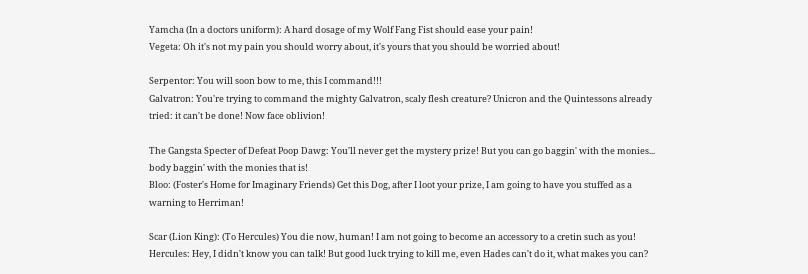Yamcha (In a doctors uniform): A hard dosage of my Wolf Fang Fist should ease your pain!
Vegeta: Oh it's not my pain you should worry about, it's yours that you should be worried about!

Serpentor: You will soon bow to me, this I command!!!
Galvatron: You're trying to command the mighty Galvatron, scaly flesh creature? Unicron and the Quintessons already tried: it can't be done! Now face oblivion!

The Gangsta Specter of Defeat Poop Dawg: You'll never get the mystery prize! But you can go baggin' with the monies... body baggin' with the monies that is!
Bloo: (Foster's Home for Imaginary Friends) Get this Dog, after I loot your prize, I am going to have you stuffed as a warning to Herriman!

Scar (Lion King): (To Hercules) You die now, human! I am not going to become an accessory to a cretin such as you!
Hercules: Hey, I didn't know you can talk! But good luck trying to kill me, even Hades can't do it, what makes you can?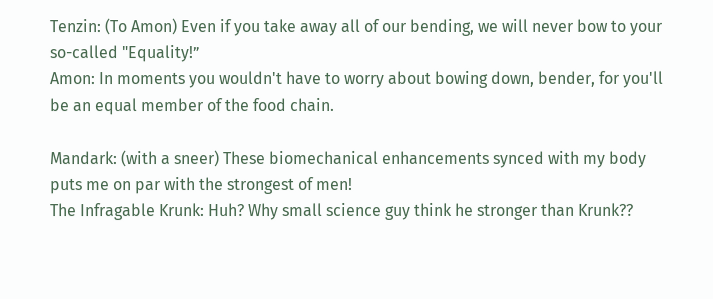Tenzin: (To Amon) Even if you take away all of our bending, we will never bow to your so-called "Equality!”
Amon: In moments you wouldn't have to worry about bowing down, bender, for you'll be an equal member of the food chain.

Mandark: (with a sneer) These biomechanical enhancements synced with my body puts me on par with the strongest of men!
The Infragable Krunk: Huh? Why small science guy think he stronger than Krunk??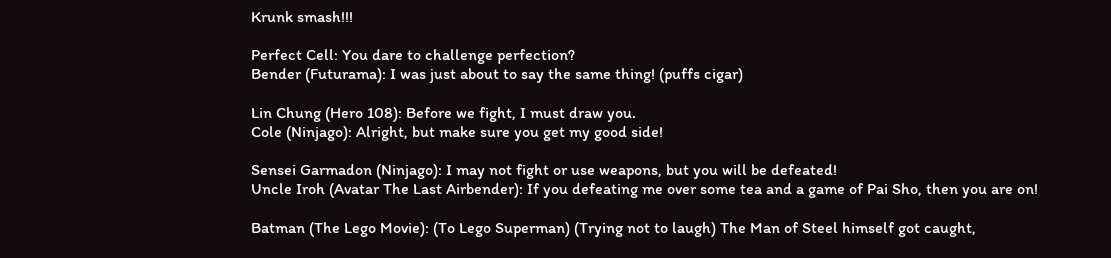Krunk smash!!!

Perfect Cell: You dare to challenge perfection?
Bender (Futurama): I was just about to say the same thing! (puffs cigar)

Lin Chung (Hero 108): Before we fight, I must draw you.
Cole (Ninjago): Alright, but make sure you get my good side!

Sensei Garmadon (Ninjago): I may not fight or use weapons, but you will be defeated!
Uncle Iroh (Avatar The Last Airbender): If you defeating me over some tea and a game of Pai Sho, then you are on!

Batman (The Lego Movie): (To Lego Superman) (Trying not to laugh) The Man of Steel himself got caught,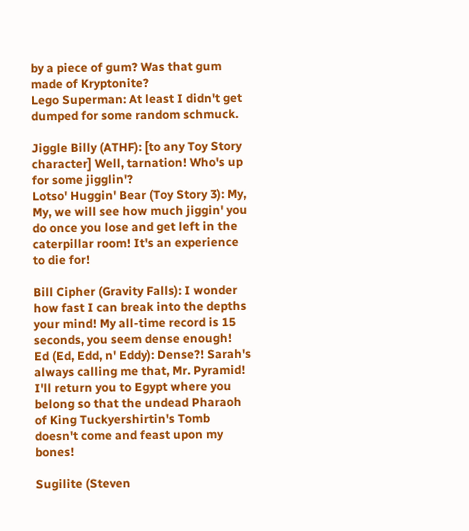by a piece of gum? Was that gum made of Kryptonite?
Lego Superman: At least I didn't get dumped for some random schmuck.

Jiggle Billy (ATHF): [to any Toy Story character] Well, tarnation! Who's up for some jigglin'?
Lotso' Huggin' Bear (Toy Story 3): My, My, we will see how much jiggin' you do once you lose and get left in the caterpillar room! It's an experience to die for!

Bill Cipher (Gravity Falls): I wonder how fast I can break into the depths your mind! My all-time record is 15 seconds, you seem dense enough!
Ed (Ed, Edd, n' Eddy): Dense?! Sarah's always calling me that, Mr. Pyramid! I'll return you to Egypt where you belong so that the undead Pharaoh of King Tuckyershirtin's Tomb doesn't come and feast upon my bones!

Sugilite (Steven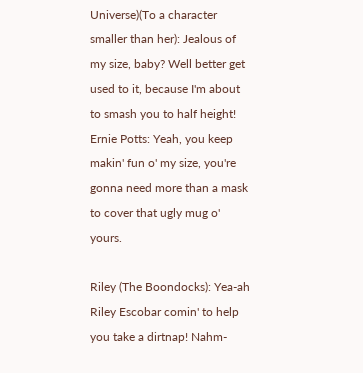Universe)(To a character smaller than her): Jealous of my size, baby? Well better get used to it, because I'm about to smash you to half height!
Ernie Potts: Yeah, you keep makin' fun o' my size, you're gonna need more than a mask to cover that ugly mug o' yours.

Riley (The Boondocks): Yea-ah Riley Escobar comin' to help you take a dirtnap! Nahm-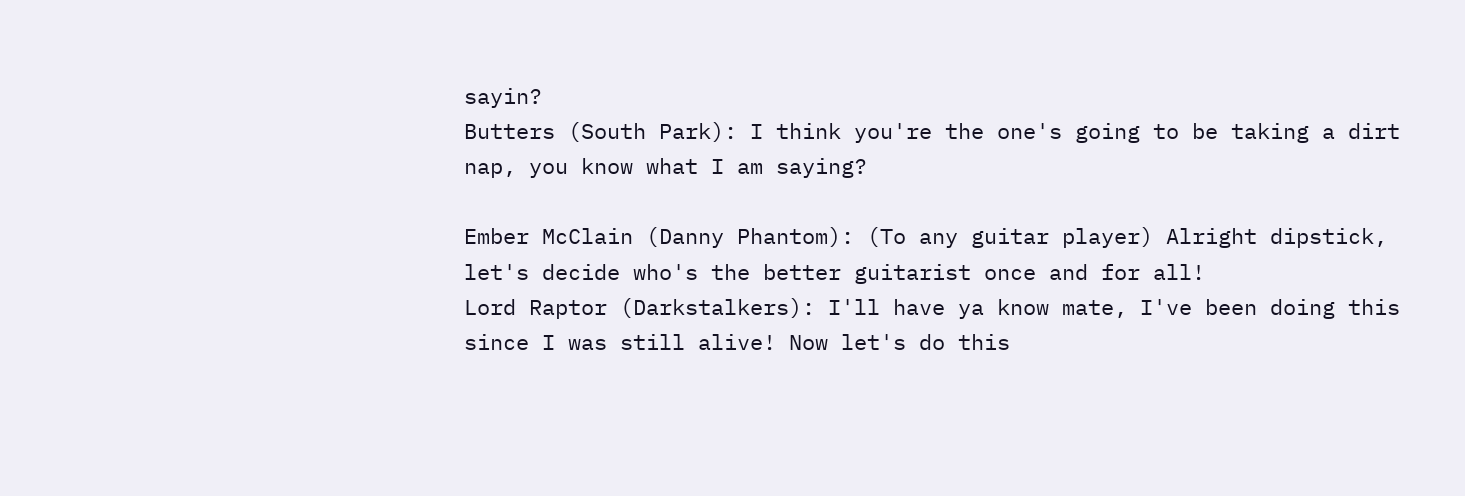sayin?
Butters (South Park): I think you're the one's going to be taking a dirt nap, you know what I am saying?

Ember McClain (Danny Phantom): (To any guitar player) Alright dipstick, let's decide who's the better guitarist once and for all!
Lord Raptor (Darkstalkers): I'll have ya know mate, I've been doing this since I was still alive! Now let's do this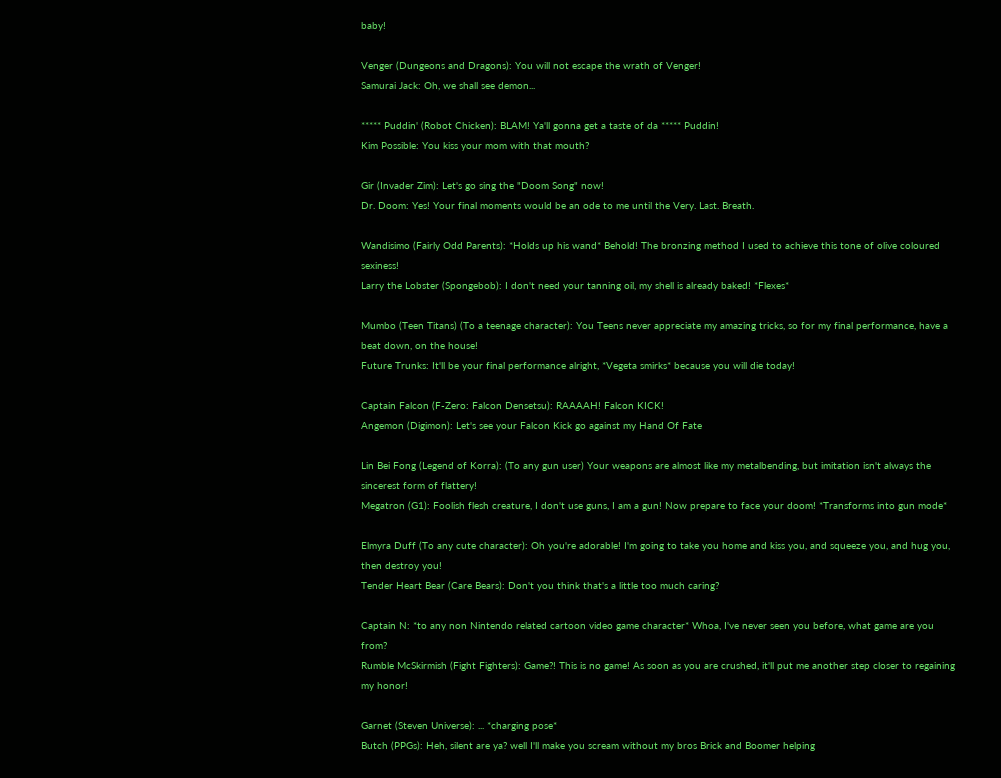baby!

Venger (Dungeons and Dragons): You will not escape the wrath of Venger!
Samurai Jack: Oh, we shall see demon...

***** Puddin' (Robot Chicken): BLAM! Ya'll gonna get a taste of da ***** Puddin!
Kim Possible: You kiss your mom with that mouth?

Gir (Invader Zim): Let's go sing the "Doom Song" now!
Dr. Doom: Yes! Your final moments would be an ode to me until the Very. Last. Breath.

Wandisimo (Fairly Odd Parents): *Holds up his wand* Behold! The bronzing method I used to achieve this tone of olive coloured sexiness!
Larry the Lobster (Spongebob): I don't need your tanning oil, my shell is already baked! *Flexes*

Mumbo (Teen Titans) (To a teenage character): You Teens never appreciate my amazing tricks, so for my final performance, have a beat down, on the house!
Future Trunks: It'll be your final performance alright, *Vegeta smirks* because you will die today!

Captain Falcon (F-Zero: Falcon Densetsu): RAAAAH! Falcon KICK!
Angemon (Digimon): Let's see your Falcon Kick go against my Hand Of Fate

Lin Bei Fong (Legend of Korra): (To any gun user) Your weapons are almost like my metalbending, but imitation isn't always the sincerest form of flattery!
Megatron (G1): Foolish flesh creature, I don't use guns, I am a gun! Now prepare to face your doom! *Transforms into gun mode*

Elmyra Duff (To any cute character): Oh you're adorable! I'm going to take you home and kiss you, and squeeze you, and hug you, then destroy you!
Tender Heart Bear (Care Bears): Don't you think that's a little too much caring?

Captain N: *to any non Nintendo related cartoon video game character* Whoa, I've never seen you before, what game are you from?
Rumble McSkirmish (Fight Fighters): Game?! This is no game! As soon as you are crushed, it'll put me another step closer to regaining my honor!

Garnet (Steven Universe): ... *charging pose*
Butch (PPGs): Heh, silent are ya? well I'll make you scream without my bros Brick and Boomer helping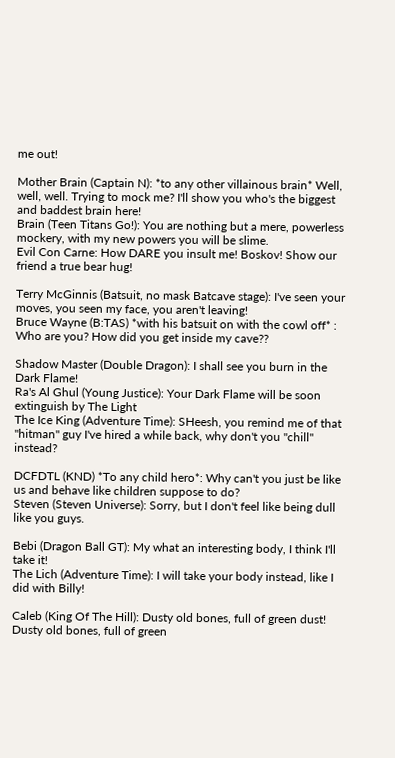me out!

Mother Brain (Captain N): *to any other villainous brain* Well, well, well. Trying to mock me? I'll show you who's the biggest and baddest brain here!
Brain (Teen Titans Go!): You are nothing but a mere, powerless mockery, with my new powers you will be slime.
Evil Con Carne: How DARE you insult me! Boskov! Show our friend a true bear hug!

Terry McGinnis (Batsuit, no mask Batcave stage): I've seen your moves, you seen my face, you aren't leaving!
Bruce Wayne (B:TAS) *with his batsuit on with the cowl off* : Who are you? How did you get inside my cave??

Shadow Master (Double Dragon): I shall see you burn in the Dark Flame!
Ra's Al Ghul (Young Justice): Your Dark Flame will be soon extinguish by The Light
The Ice King (Adventure Time): SHeesh, you remind me of that "hitman" guy I've hired a while back, why don't you "chill" instead?

DCFDTL (KND) *To any child hero*: Why can't you just be like us and behave like children suppose to do?
Steven (Steven Universe): Sorry, but I don't feel like being dull like you guys.

Bebi (Dragon Ball GT): My what an interesting body, I think I'll take it!
The Lich (Adventure Time): I will take your body instead, like I did with Billy!

Caleb (King Of The Hill): Dusty old bones, full of green dust! Dusty old bones, full of green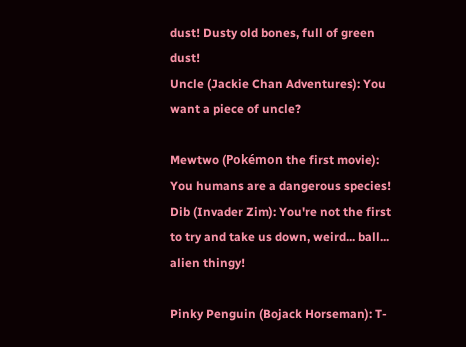dust! Dusty old bones, full of green dust!
Uncle (Jackie Chan Adventures): You want a piece of uncle?

Mewtwo (Pokémon the first movie): You humans are a dangerous species!
Dib (Invader Zim): You're not the first to try and take us down, weird... ball... alien thingy!

Pinky Penguin (Bojack Horseman): T-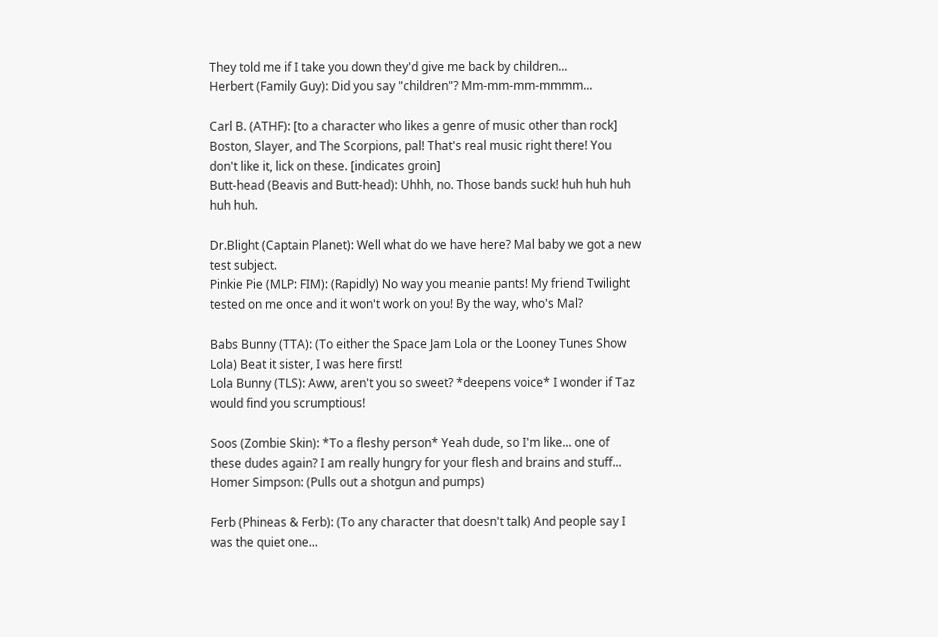They told me if I take you down they'd give me back by children...
Herbert (Family Guy): Did you say "children"? Mm-mm-mm-mmmm...

Carl B. (ATHF): [to a character who likes a genre of music other than rock] Boston, Slayer, and The Scorpions, pal! That's real music right there! You don't like it, lick on these. [indicates groin]
Butt-head (Beavis and Butt-head): Uhhh, no. Those bands suck! huh huh huh huh huh.

Dr.Blight (Captain Planet): Well what do we have here? Mal baby we got a new test subject.
Pinkie Pie (MLP: FIM): (Rapidly) No way you meanie pants! My friend Twilight tested on me once and it won't work on you! By the way, who's Mal?

Babs Bunny (TTA): (To either the Space Jam Lola or the Looney Tunes Show Lola) Beat it sister, I was here first!
Lola Bunny (TLS): Aww, aren't you so sweet? *deepens voice* I wonder if Taz would find you scrumptious!

Soos (Zombie Skin): *To a fleshy person* Yeah dude, so I'm like... one of these dudes again? I am really hungry for your flesh and brains and stuff...
Homer Simpson: (Pulls out a shotgun and pumps)

Ferb (Phineas & Ferb): (To any character that doesn't talk) And people say I was the quiet one...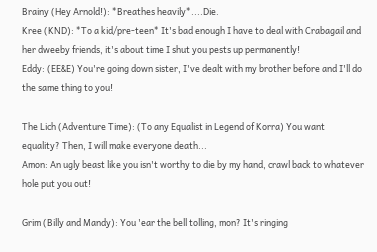Brainy (Hey Arnold!): *Breathes heavily*....Die.
Kree (KND): *To a kid/pre-teen* It's bad enough I have to deal with Crabagail and her dweeby friends, it's about time I shut you pests up permanently!
Eddy: (EE&E) You're going down sister, I've dealt with my brother before and I'll do the same thing to you!

The Lich (Adventure Time): (To any Equalist in Legend of Korra) You want equality? Then, I will make everyone death...
Amon: An ugly beast like you isn't worthy to die by my hand, crawl back to whatever hole put you out!

Grim (Billy and Mandy): You 'ear the bell tolling, mon? It's ringing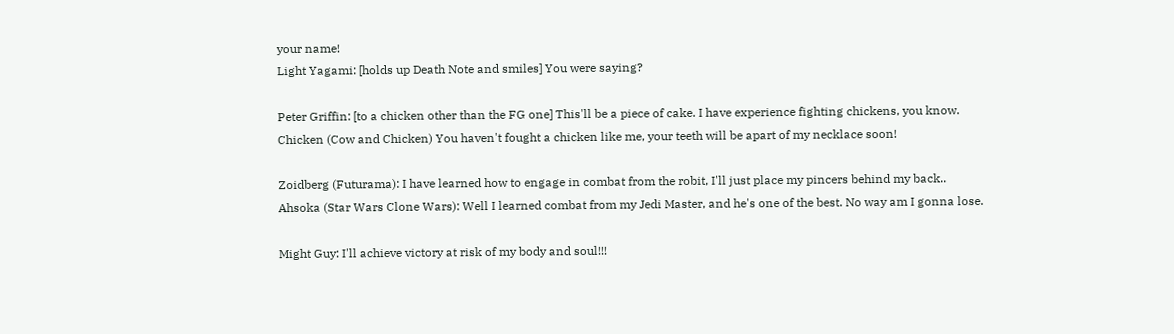your name!
Light Yagami: [holds up Death Note and smiles] You were saying?

Peter Griffin: [to a chicken other than the FG one] This'll be a piece of cake. I have experience fighting chickens, you know.
Chicken (Cow and Chicken) You haven't fought a chicken like me, your teeth will be apart of my necklace soon!

Zoidberg (Futurama): I have learned how to engage in combat from the robit, I'll just place my pincers behind my back..
Ahsoka (Star Wars Clone Wars): Well I learned combat from my Jedi Master, and he's one of the best. No way am I gonna lose.

Might Guy: I'll achieve victory at risk of my body and soul!!!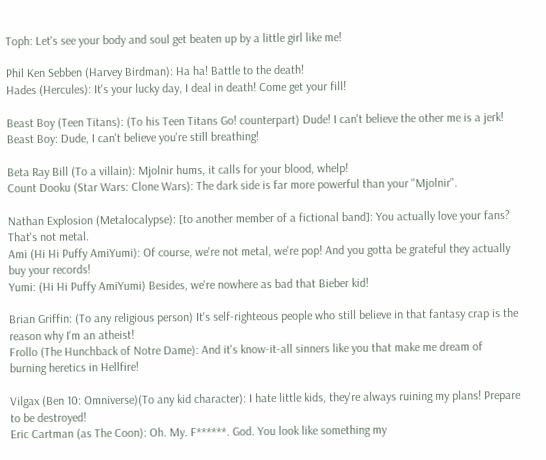Toph: Let's see your body and soul get beaten up by a little girl like me!

Phil Ken Sebben (Harvey Birdman): Ha ha! Battle to the death!
Hades (Hercules): It's your lucky day, I deal in death! Come get your fill!

Beast Boy (Teen Titans): (To his Teen Titans Go! counterpart) Dude! I can't believe the other me is a jerk!
Beast Boy: Dude, I can't believe you're still breathing!

Beta Ray Bill (To a villain): Mjolnir hums, it calls for your blood, whelp!
Count Dooku (Star Wars: Clone Wars): The dark side is far more powerful than your "Mjolnir".

Nathan Explosion (Metalocalypse): [to another member of a fictional band]: You actually love your fans? That's not metal.
Ami (Hi Hi Puffy AmiYumi): Of course, we're not metal, we're pop! And you gotta be grateful they actually buy your records!
Yumi: (Hi Hi Puffy AmiYumi) Besides, we're nowhere as bad that Bieber kid!

Brian Griffin: (To any religious person) It's self-righteous people who still believe in that fantasy crap is the reason why I'm an atheist!
Frollo (The Hunchback of Notre Dame): And it's know-it-all sinners like you that make me dream of burning heretics in Hellfire!

Vilgax (Ben 10: Omniverse)(To any kid character): I hate little kids, they're always ruining my plans! Prepare to be destroyed!
Eric Cartman (as The Coon): Oh. My. F******. God. You look like something my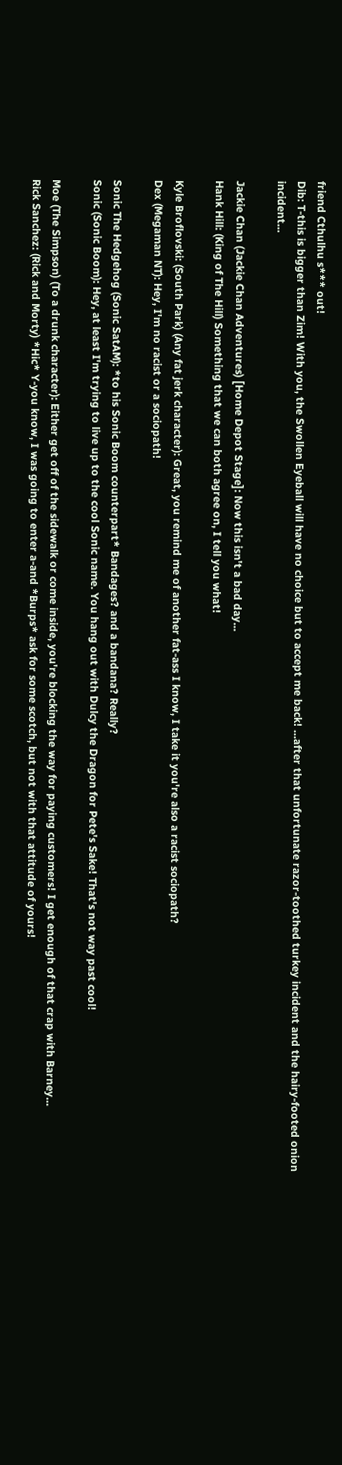friend Cthulhu s*** out!
Dib: T-this is bigger than Zim! With you, the Swollen Eyeball will have no choice but to accept me back! ...after that unfortunate razor-toothed turkey incident and the hairy-footed onion incident...

Jackie Chan (Jackie Chan Adventures) [Home Depot Stage]: Now this isn't a bad day...
Hank Hill: (King of The Hill) Something that we can both agree on, I tell you what!

Kyle Broflovski: (South Park) (Any fat jerk character): Great, you remind me of another fat-ass I know, I take it you're also a racist sociopath?
Dex (Megaman NT): Hey, I'm no racist or a sociopath!

Sonic The Hedgehog (Sonic SatAM): *to his Sonic Boom counterpart* Bandages? and a bandana? Really?
Sonic (Sonic Boom): Hey, at least I'm trying to live up to the cool Sonic name. You hang out with Dulcy the Dragon for Pete's Sake! That's not way past cool!

Moe (The Simpson) (To a drunk character): Either get off of the sidewalk or come inside, you're blocking the way for paying customers! I get enough of that crap with Barney...
Rick Sanchez: (Rick and Morty) *Hic* Y-you know, I was going to enter a-and *Burps* ask for some scotch, but not with that attitude of yours!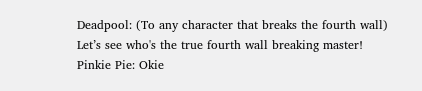Deadpool: (To any character that breaks the fourth wall) Let’s see who's the true fourth wall breaking master!
Pinkie Pie: Okie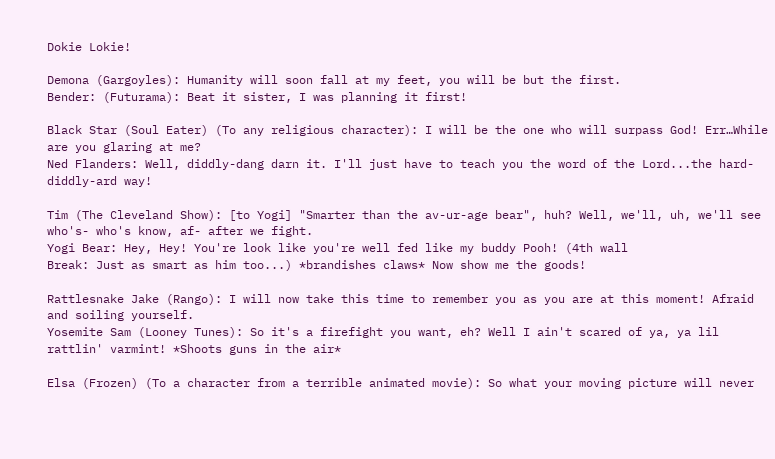Dokie Lokie!

Demona (Gargoyles): Humanity will soon fall at my feet, you will be but the first.
Bender: (Futurama): Beat it sister, I was planning it first!

Black Star (Soul Eater) (To any religious character): I will be the one who will surpass God! Err…While are you glaring at me?
Ned Flanders: Well, diddly-dang darn it. I'll just have to teach you the word of the Lord...the hard-diddly-ard way!

Tim (The Cleveland Show): [to Yogi] "Smarter than the av-ur-age bear", huh? Well, we'll, uh, we'll see who's- who's know, af- after we fight.
Yogi Bear: Hey, Hey! You're look like you're well fed like my buddy Pooh! (4th wall
Break: Just as smart as him too...) *brandishes claws* Now show me the goods!

Rattlesnake Jake (Rango): I will now take this time to remember you as you are at this moment! Afraid and soiling yourself.
Yosemite Sam (Looney Tunes): So it's a firefight you want, eh? Well I ain't scared of ya, ya lil rattlin' varmint! *Shoots guns in the air*

Elsa (Frozen) (To a character from a terrible animated movie): So what your moving picture will never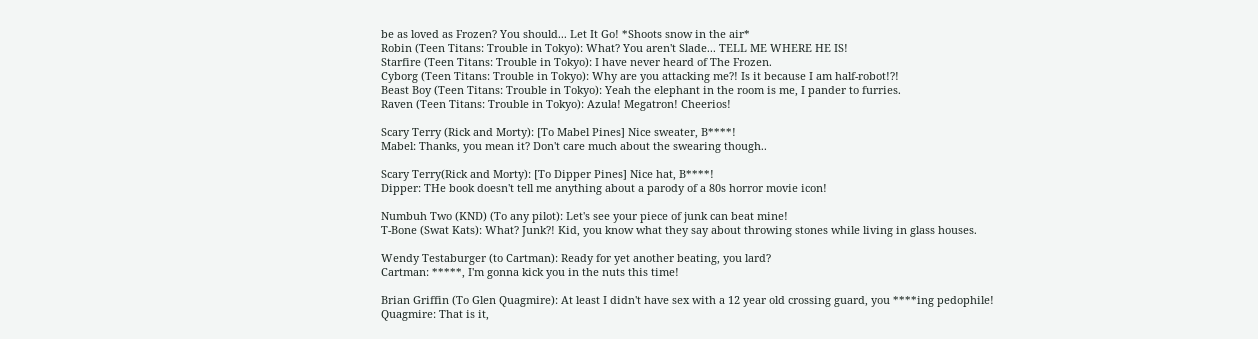be as loved as Frozen? You should... Let It Go! *Shoots snow in the air*
Robin (Teen Titans: Trouble in Tokyo): What? You aren't Slade... TELL ME WHERE HE IS!
Starfire (Teen Titans: Trouble in Tokyo): I have never heard of The Frozen.
Cyborg (Teen Titans: Trouble in Tokyo): Why are you attacking me?! Is it because I am half-robot!?!
Beast Boy (Teen Titans: Trouble in Tokyo): Yeah the elephant in the room is me, I pander to furries.
Raven (Teen Titans: Trouble in Tokyo): Azula! Megatron! Cheerios!

Scary Terry (Rick and Morty): [To Mabel Pines] Nice sweater, B****!
Mabel: Thanks, you mean it? Don't care much about the swearing though..

Scary Terry(Rick and Morty): [To Dipper Pines] Nice hat, B****!
Dipper: THe book doesn't tell me anything about a parody of a 80s horror movie icon!

Numbuh Two (KND) (To any pilot): Let's see your piece of junk can beat mine!
T-Bone (Swat Kats): What? Junk?! Kid, you know what they say about throwing stones while living in glass houses.

Wendy Testaburger (to Cartman): Ready for yet another beating, you lard?
Cartman: *****, I'm gonna kick you in the nuts this time!

Brian Griffin (To Glen Quagmire): At least I didn't have sex with a 12 year old crossing guard, you ****ing pedophile!
Quagmire: That is it,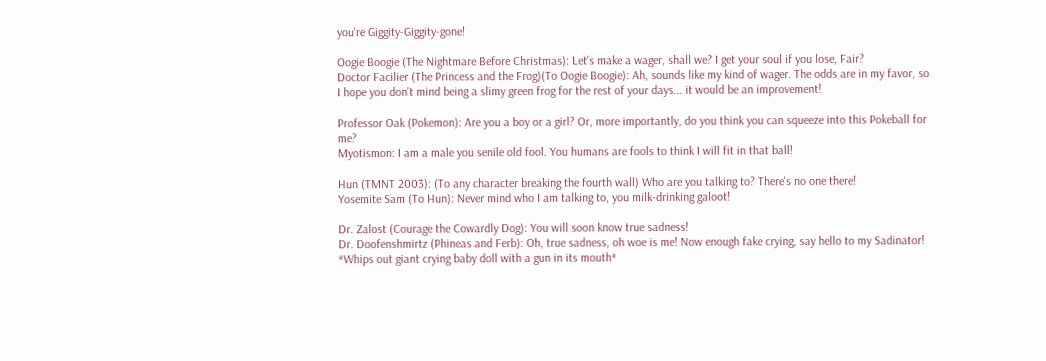you're Giggity-Giggity-gone!

Oogie Boogie (The Nightmare Before Christmas): Let's make a wager, shall we? I get your soul if you lose, Fair?
Doctor Facilier (The Princess and the Frog)(To Oogie Boogie): Ah, sounds like my kind of wager. The odds are in my favor, so I hope you don't mind being a slimy green frog for the rest of your days... it would be an improvement!

Professor Oak (Pokemon): Are you a boy or a girl? Or, more importantly, do you think you can squeeze into this Pokeball for me?
Myotismon: I am a male you senile old fool. You humans are fools to think I will fit in that ball!

Hun (TMNT 2003): (To any character breaking the fourth wall) Who are you talking to? There's no one there!
Yosemite Sam (To Hun): Never mind who I am talking to, you milk-drinking galoot!

Dr. Zalost (Courage the Cowardly Dog): You will soon know true sadness!
Dr. Doofenshmirtz (Phineas and Ferb): Oh, true sadness, oh woe is me! Now enough fake crying, say hello to my Sadinator! *Whips out giant crying baby doll with a gun in its mouth*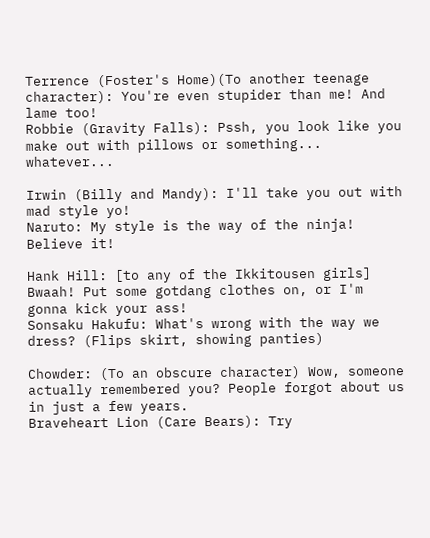Terrence (Foster's Home)(To another teenage character): You're even stupider than me! And lame too!
Robbie (Gravity Falls): Pssh, you look like you make out with pillows or something... whatever...

Irwin (Billy and Mandy): I'll take you out with mad style yo!
Naruto: My style is the way of the ninja! Believe it!

Hank Hill: [to any of the Ikkitousen girls] Bwaah! Put some gotdang clothes on, or I'm gonna kick your ass!
Sonsaku Hakufu: What's wrong with the way we dress? (Flips skirt, showing panties)

Chowder: (To an obscure character) Wow, someone actually remembered you? People forgot about us in just a few years.
Braveheart Lion (Care Bears): Try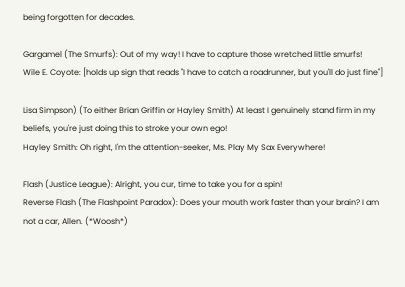being forgotten for decades.

Gargamel (The Smurfs): Out of my way! I have to capture those wretched little smurfs!
Wile E. Coyote: [holds up sign that reads "I have to catch a roadrunner, but you'll do just fine"]

Lisa Simpson) (To either Brian Griffin or Hayley Smith) At least I genuinely stand firm in my beliefs, you're just doing this to stroke your own ego!
Hayley Smith: Oh right, I'm the attention-seeker, Ms. Play My Sax Everywhere!

Flash (Justice League): Alright, you cur, time to take you for a spin!
Reverse Flash (The Flashpoint Paradox): Does your mouth work faster than your brain? I am not a car, Allen. (*Woosh*)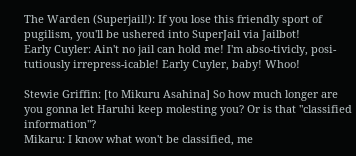The Warden (Superjail!): If you lose this friendly sport of pugilism, you'll be ushered into SuperJail via Jailbot!
Early Cuyler: Ain't no jail can hold me! I'm abso-tivicly, posi-tutiously irrepress-icable! Early Cuyler, baby! Whoo!

Stewie Griffin: [to Mikuru Asahina] So how much longer are you gonna let Haruhi keep molesting you? Or is that "classified information"?
Mikaru: I know what won't be classified, me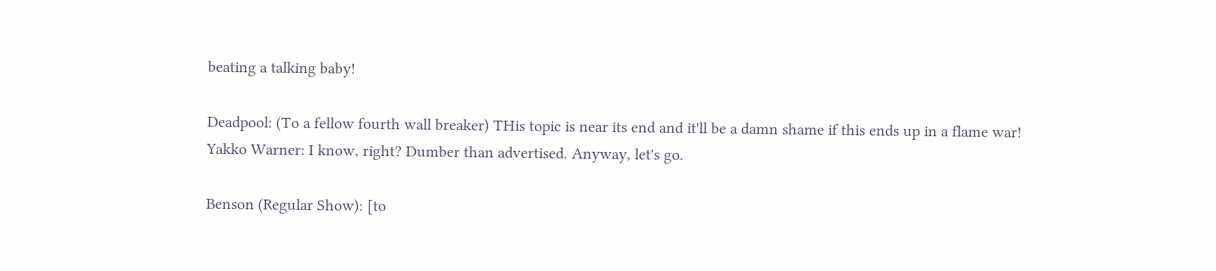beating a talking baby!

Deadpool: (To a fellow fourth wall breaker) THis topic is near its end and it'll be a damn shame if this ends up in a flame war!
Yakko Warner: I know, right? Dumber than advertised. Anyway, let's go.

Benson (Regular Show): [to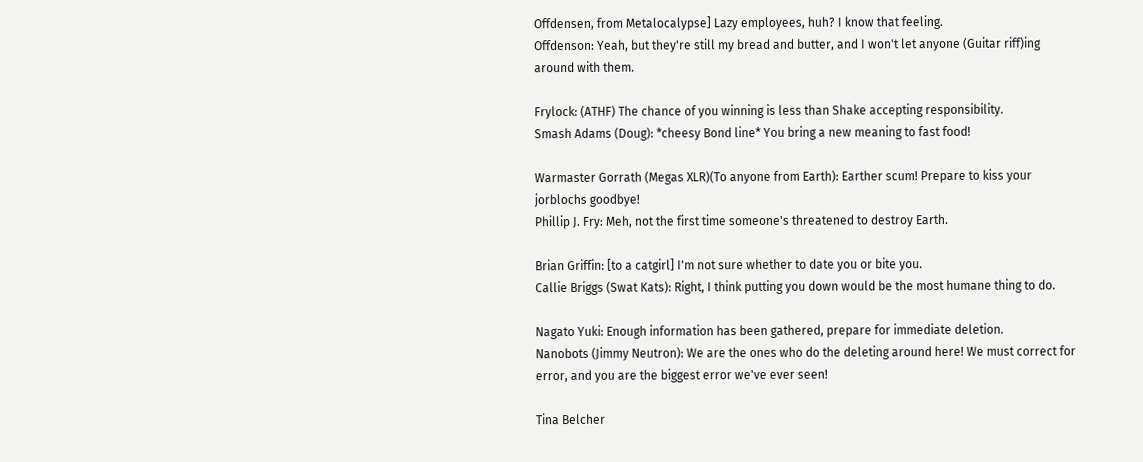Offdensen, from Metalocalypse] Lazy employees, huh? I know that feeling.
Offdenson: Yeah, but they're still my bread and butter, and I won't let anyone (Guitar riff)ing around with them.

Frylock: (ATHF) The chance of you winning is less than Shake accepting responsibility.
Smash Adams (Doug): *cheesy Bond line* You bring a new meaning to fast food!

Warmaster Gorrath (Megas XLR)(To anyone from Earth): Earther scum! Prepare to kiss your jorblochs goodbye!
Phillip J. Fry: Meh, not the first time someone's threatened to destroy Earth.

Brian Griffin: [to a catgirl] I'm not sure whether to date you or bite you.
Callie Briggs (Swat Kats): Right, I think putting you down would be the most humane thing to do.

Nagato Yuki: Enough information has been gathered, prepare for immediate deletion.
Nanobots (Jimmy Neutron): We are the ones who do the deleting around here! We must correct for error, and you are the biggest error we've ever seen!

Tina Belcher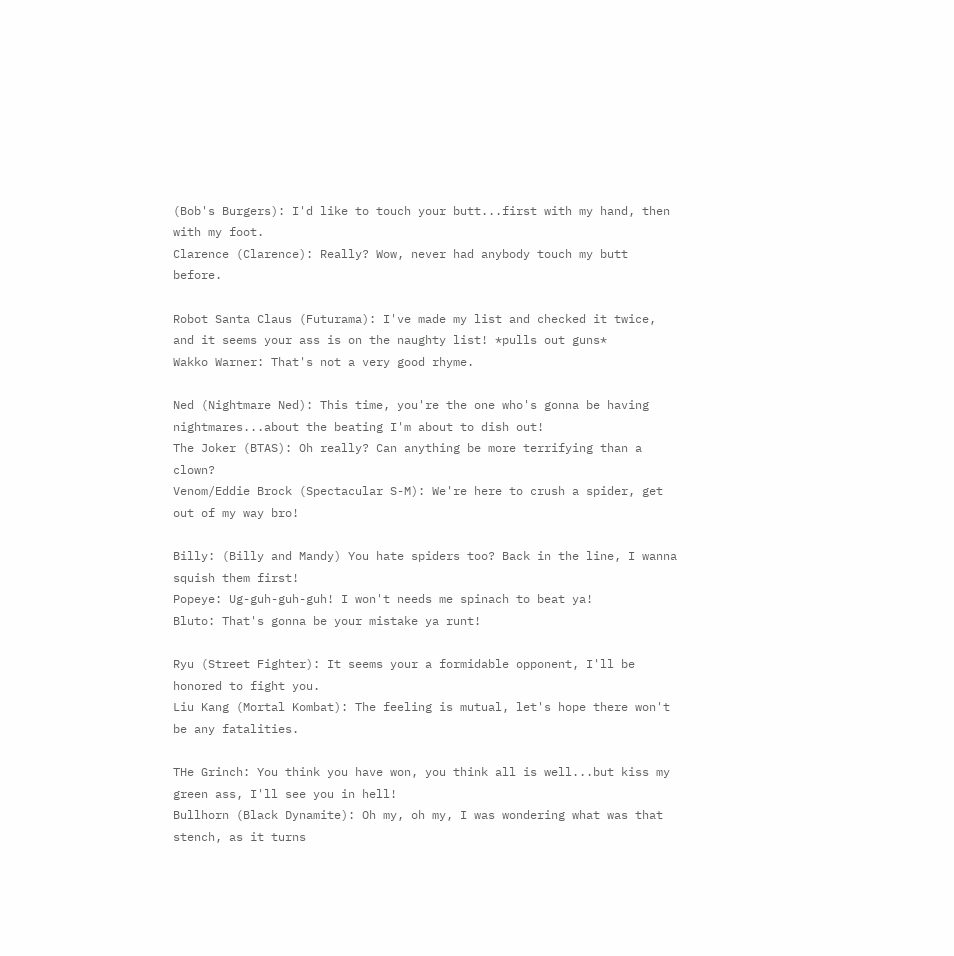(Bob's Burgers): I'd like to touch your butt...first with my hand, then with my foot.
Clarence (Clarence): Really? Wow, never had anybody touch my butt before.

Robot Santa Claus (Futurama): I've made my list and checked it twice, and it seems your ass is on the naughty list! *pulls out guns*
Wakko Warner: That's not a very good rhyme.

Ned (Nightmare Ned): This time, you're the one who's gonna be having nightmares...about the beating I'm about to dish out!
The Joker (BTAS): Oh really? Can anything be more terrifying than a clown?
Venom/Eddie Brock (Spectacular S-M): We're here to crush a spider, get out of my way bro!

Billy: (Billy and Mandy) You hate spiders too? Back in the line, I wanna squish them first!
Popeye: Ug-guh-guh-guh! I won't needs me spinach to beat ya!
Bluto: That's gonna be your mistake ya runt!

Ryu (Street Fighter): It seems your a formidable opponent, I'll be honored to fight you.
Liu Kang (Mortal Kombat): The feeling is mutual, let's hope there won't be any fatalities.

THe Grinch: You think you have won, you think all is well...but kiss my green ass, I'll see you in hell!
Bullhorn (Black Dynamite): Oh my, oh my, I was wondering what was that stench, as it turns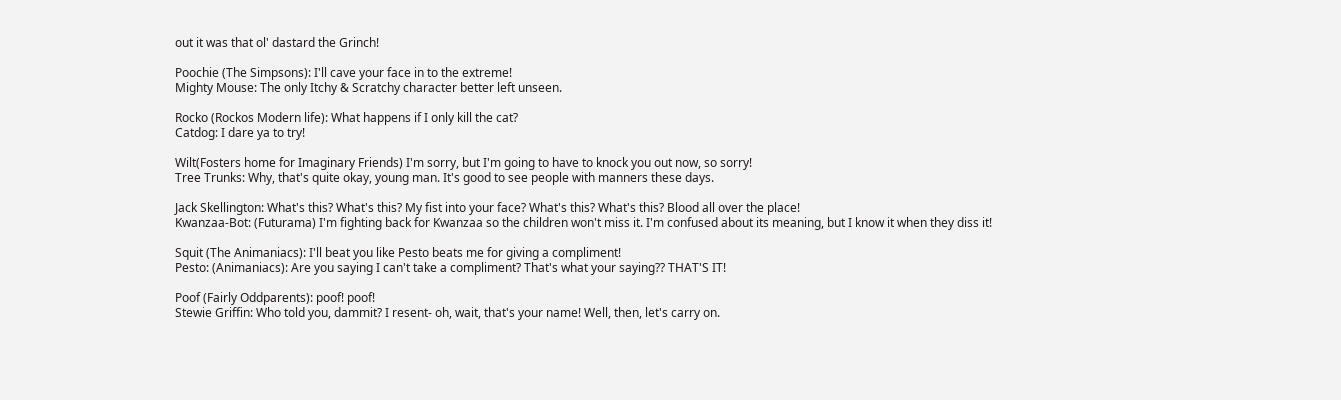out it was that ol' dastard the Grinch!

Poochie (The Simpsons): I'll cave your face in to the extreme!
Mighty Mouse: The only Itchy & Scratchy character better left unseen.

Rocko (Rockos Modern life): What happens if I only kill the cat?
Catdog: I dare ya to try!

Wilt(Fosters home for Imaginary Friends) I'm sorry, but I'm going to have to knock you out now, so sorry!
Tree Trunks: Why, that's quite okay, young man. It's good to see people with manners these days.

Jack Skellington: What's this? What's this? My fist into your face? What's this? What's this? Blood all over the place!
Kwanzaa-Bot: (Futurama) I'm fighting back for Kwanzaa so the children won't miss it. I'm confused about its meaning, but I know it when they diss it!

Squit (The Animaniacs): I'll beat you like Pesto beats me for giving a compliment!
Pesto: (Animaniacs): Are you saying I can't take a compliment? That's what your saying?? THAT'S IT!

Poof (Fairly Oddparents): poof! poof!
Stewie Griffin: Who told you, dammit? I resent- oh, wait, that's your name! Well, then, let's carry on.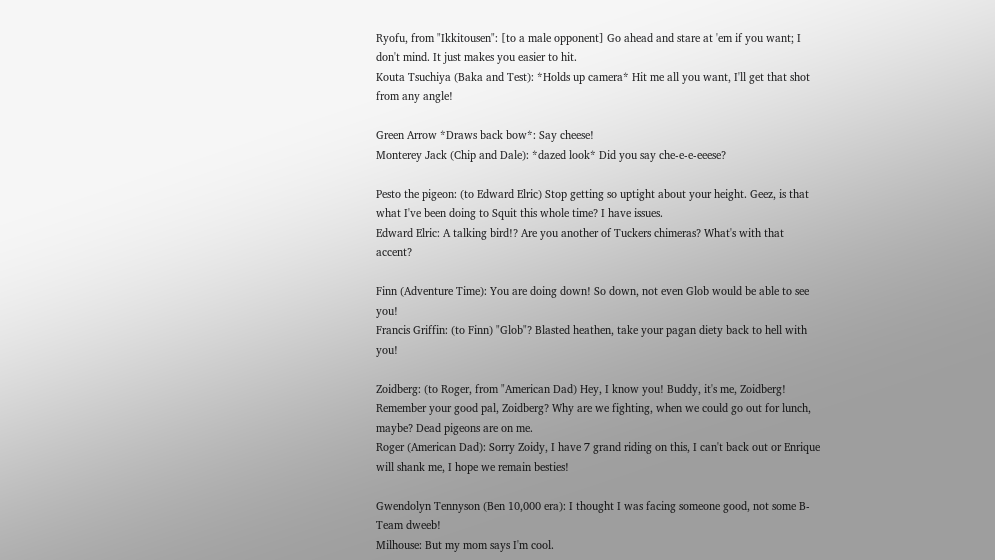Ryofu, from "Ikkitousen": [to a male opponent] Go ahead and stare at 'em if you want; I don't mind. It just makes you easier to hit.
Kouta Tsuchiya (Baka and Test): *Holds up camera* Hit me all you want, I'll get that shot from any angle!

Green Arrow *Draws back bow*: Say cheese!
Monterey Jack (Chip and Dale): *dazed look* Did you say che-e-e-eeese?

Pesto the pigeon: (to Edward Elric) Stop getting so uptight about your height. Geez, is that what I've been doing to Squit this whole time? I have issues.
Edward Elric: A talking bird!? Are you another of Tuckers chimeras? What's with that accent?

Finn (Adventure Time): You are doing down! So down, not even Glob would be able to see you!
Francis Griffin: (to Finn) "Glob"? Blasted heathen, take your pagan diety back to hell with you!

Zoidberg: (to Roger, from "American Dad) Hey, I know you! Buddy, it's me, Zoidberg! Remember your good pal, Zoidberg? Why are we fighting, when we could go out for lunch, maybe? Dead pigeons are on me.
Roger (American Dad): Sorry Zoidy, I have 7 grand riding on this, I can't back out or Enrique will shank me, I hope we remain besties!

Gwendolyn Tennyson (Ben 10,000 era): I thought I was facing someone good, not some B-Team dweeb!
Milhouse: But my mom says I'm cool.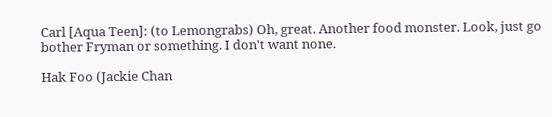Carl [Aqua Teen]: (to Lemongrabs) Oh, great. Another food monster. Look, just go bother Fryman or something. I don't want none.

Hak Foo (Jackie Chan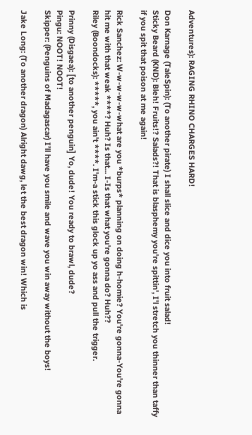Adventures): RAGING RHINO CHARGES HARD!

Don Karnage (TaleSpin): (To another pirate) I shall slice and dice you into fruit salad!
Sticky Beard (KND): Bleh! Fruits!? Salads?! That is blasphemy you're spittin', I'l stretch you thinner than taffy if you spit that poison at me again!

Rick Sanchez: W-w-w-w-w-what are you *burps* planning on doing h-homie? You're gonna-You're gonna hit me with that weak ****? Huh? Is that... I-Is that what you're gonna do? Huh??
Riley (Boondocks): *****, you ain't ****. I'm-a stick this glock up yo ass and pull the trigger.

Prinny (Disgaea): [to another penguin] Yo, dude! You ready to brawl, dude?
Pingu: NOOT! NOOT!
Skipper: (Penguins of Madagascar) I’ll have you smile and wave you win away without the boys!

Jake Long: (To another dragon) Alright dawg, let the best dragon win! Which is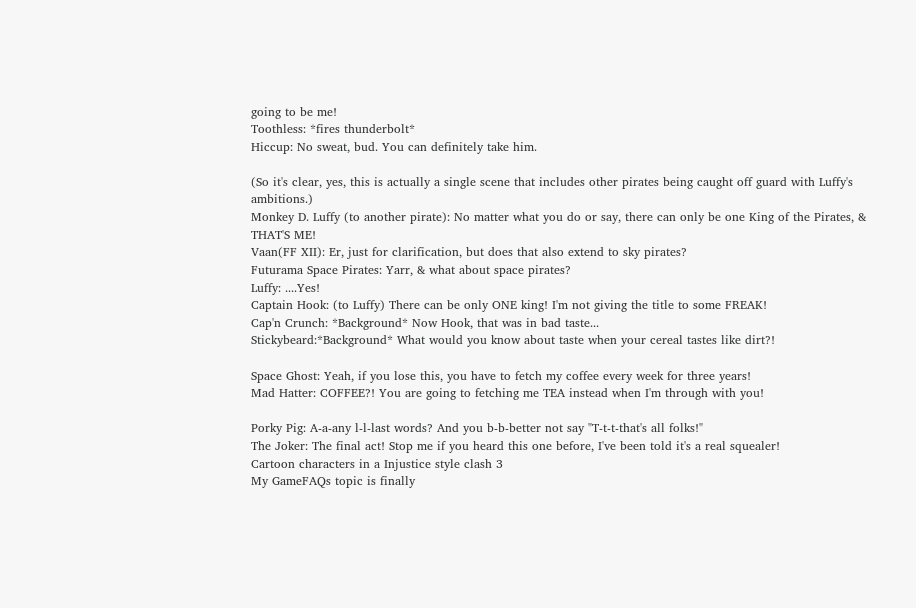going to be me!
Toothless: *fires thunderbolt*
Hiccup: No sweat, bud. You can definitely take him.

(So it's clear, yes, this is actually a single scene that includes other pirates being caught off guard with Luffy's ambitions.)
Monkey D. Luffy (to another pirate): No matter what you do or say, there can only be one King of the Pirates, & THAT'S ME!
Vaan(FF XII): Er, just for clarification, but does that also extend to sky pirates?
Futurama Space Pirates: Yarr, & what about space pirates?
Luffy: ....Yes!
Captain Hook: (to Luffy) There can be only ONE king! I'm not giving the title to some FREAK!
Cap'n Crunch: *Background* Now Hook, that was in bad taste...
Stickybeard:*Background* What would you know about taste when your cereal tastes like dirt?!

Space Ghost: Yeah, if you lose this, you have to fetch my coffee every week for three years!
Mad Hatter: COFFEE?! You are going to fetching me TEA instead when I'm through with you!

Porky Pig: A-a-any l-l-last words? And you b-b-better not say "T-t-t-that's all folks!"
The Joker: The final act! Stop me if you heard this one before, I've been told it's a real squealer!
Cartoon characters in a Injustice style clash 3
My GameFAQs topic is finally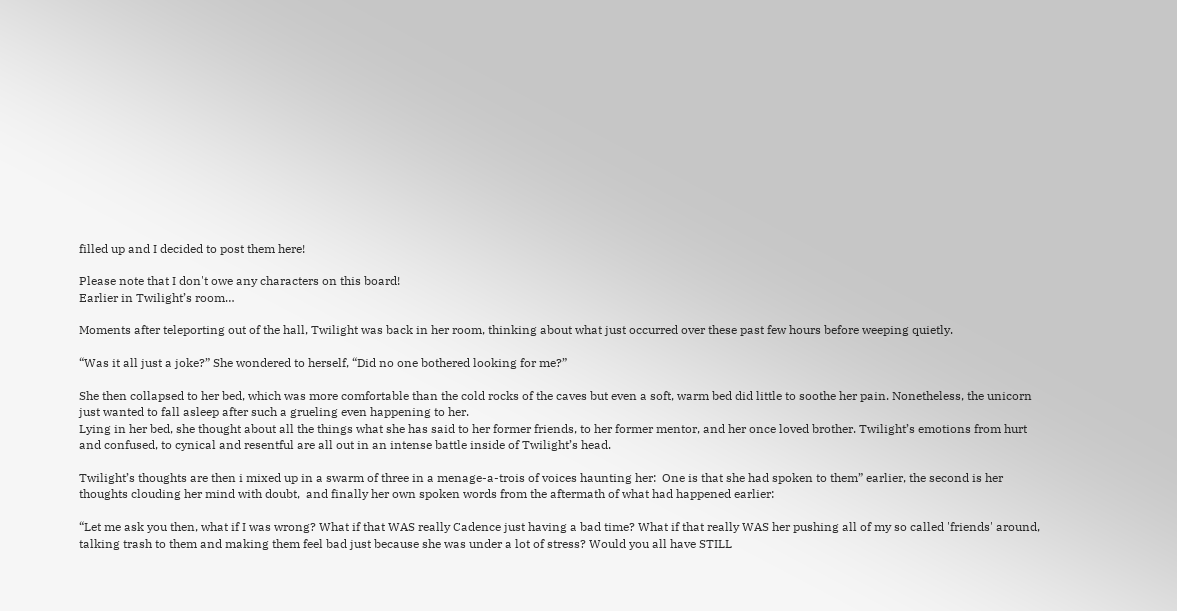filled up and I decided to post them here!

Please note that I don't owe any characters on this board!
Earlier in Twilight’s room…

Moments after teleporting out of the hall, Twilight was back in her room, thinking about what just occurred over these past few hours before weeping quietly.

“Was it all just a joke?” She wondered to herself, “Did no one bothered looking for me?”

She then collapsed to her bed, which was more comfortable than the cold rocks of the caves but even a soft, warm bed did little to soothe her pain. Nonetheless, the unicorn just wanted to fall asleep after such a grueling even happening to her.
Lying in her bed, she thought about all the things what she has said to her former friends, to her former mentor, and her once loved brother. Twilight’s emotions from hurt and confused, to cynical and resentful are all out in an intense battle inside of Twilight’s head.

Twilight’s thoughts are then i mixed up in a swarm of three in a menage-a-trois of voices haunting her:  One is that she had spoken to them” earlier, the second is her thoughts clouding her mind with doubt,  and finally her own spoken words from the aftermath of what had happened earlier:

“Let me ask you then, what if I was wrong? What if that WAS really Cadence just having a bad time? What if that really WAS her pushing all of my so called 'friends' around, talking trash to them and making them feel bad just because she was under a lot of stress? Would you all have STILL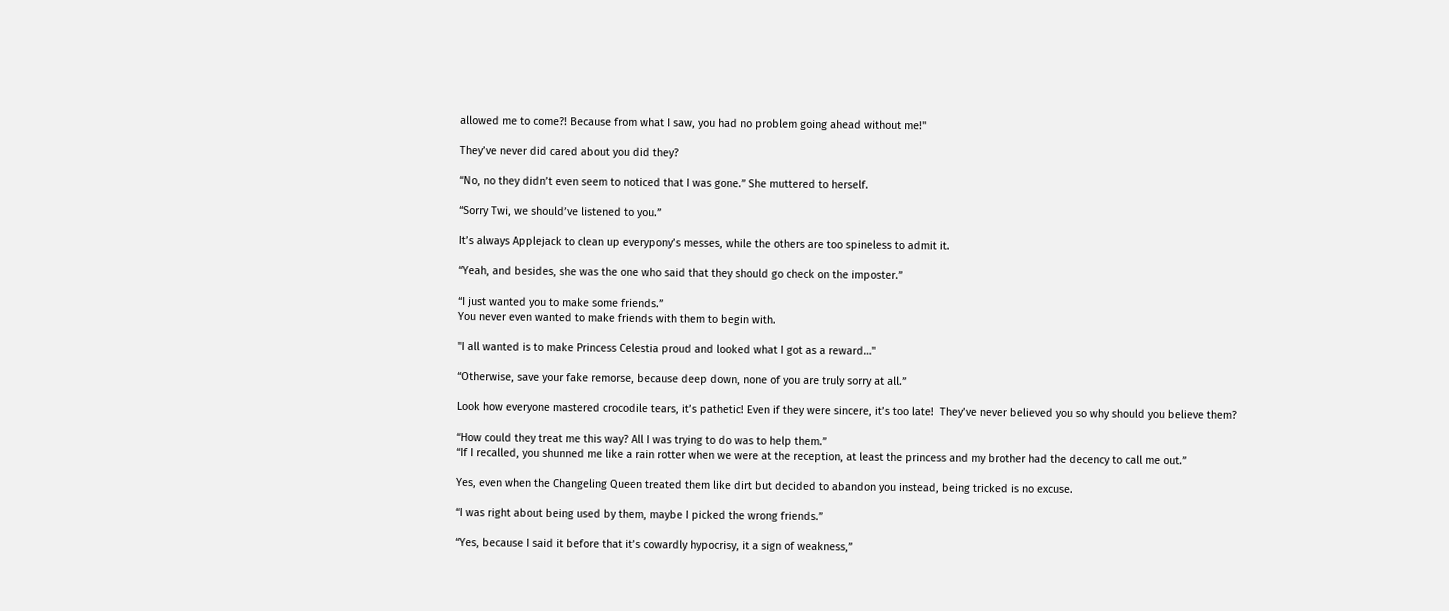allowed me to come?! Because from what I saw, you had no problem going ahead without me!"

They’ve never did cared about you did they?

“No, no they didn’t even seem to noticed that I was gone.” She muttered to herself.

“Sorry Twi, we should’ve listened to you.”

It’s always Applejack to clean up everypony’s messes, while the others are too spineless to admit it.

“Yeah, and besides, she was the one who said that they should go check on the imposter.”

“I just wanted you to make some friends.”
You never even wanted to make friends with them to begin with.

"I all wanted is to make Princess Celestia proud and looked what I got as a reward…"

“Otherwise, save your fake remorse, because deep down, none of you are truly sorry at all.”

Look how everyone mastered crocodile tears, it’s pathetic! Even if they were sincere, it’s too late!  They’ve never believed you so why should you believe them?

“How could they treat me this way? All I was trying to do was to help them.”
“If I recalled, you shunned me like a rain rotter when we were at the reception, at least the princess and my brother had the decency to call me out.”

Yes, even when the Changeling Queen treated them like dirt but decided to abandon you instead, being tricked is no excuse.

“I was right about being used by them, maybe I picked the wrong friends.”

“Yes, because I said it before that it’s cowardly hypocrisy, it a sign of weakness,”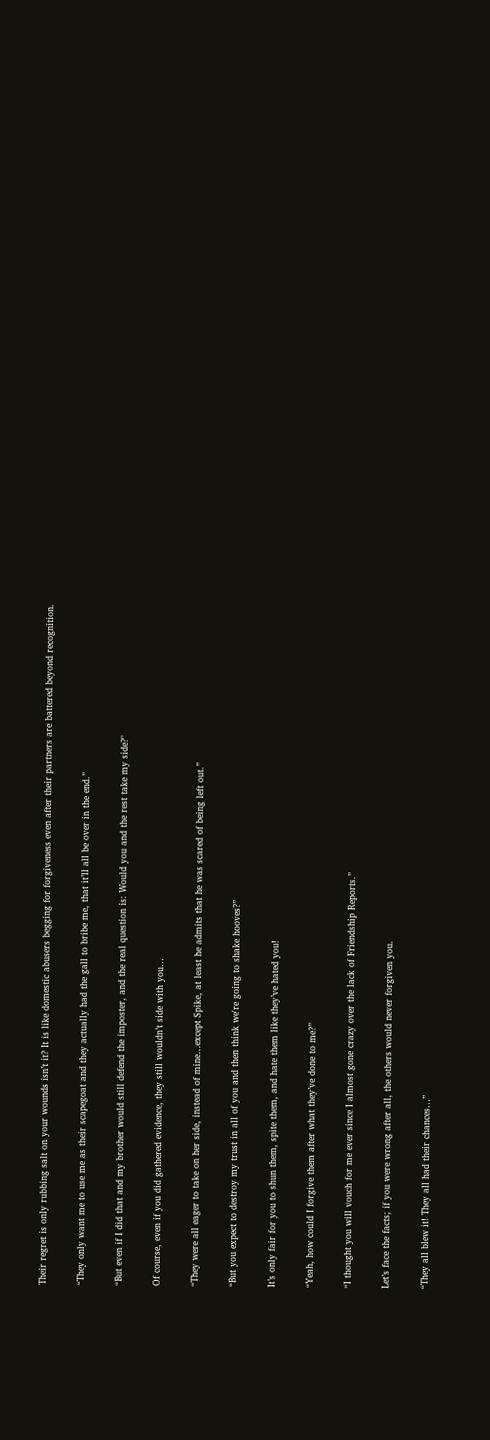Their regret is only rubbing salt on your wounds isn’t it? It is like domestic abusers begging for forgiveness even after their partners are battered beyond recognition.

“They only want me to use me as their scapegoat and they actually had the gall to bribe me, that it’ll all be over in the end.”

“But even if I did that and my brother would still defend the imposter, and the real question is: Would you and the rest take my side?"

Of course, even if you did gathered evidence, they still wouldn’t side with you…

“They were all eager to take on her side, instead of mine…except Spike, at least he admits that he was scared of being left out.”

“But you expect to destroy my trust in all of you and then think we're going to shake hooves?”

It’s only fair for you to shun them, spite them, and hate them like they’ve hated you!

“Yeah, how could I forgive them after what they’ve done to me?”

“I thought you will vouch for me ever since I almost gone crazy over the lack of Friendship Reports.”

Let’s face the facts; if you were wrong after all, the others would never forgiven you.

“They all blew it! They all had their chances…”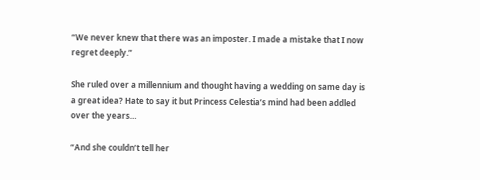“We never knew that there was an imposter. I made a mistake that I now regret deeply.”

She ruled over a millennium and thought having a wedding on same day is a great idea? Hate to say it but Princess Celestia’s mind had been addled over the years…

“And she couldn’t tell her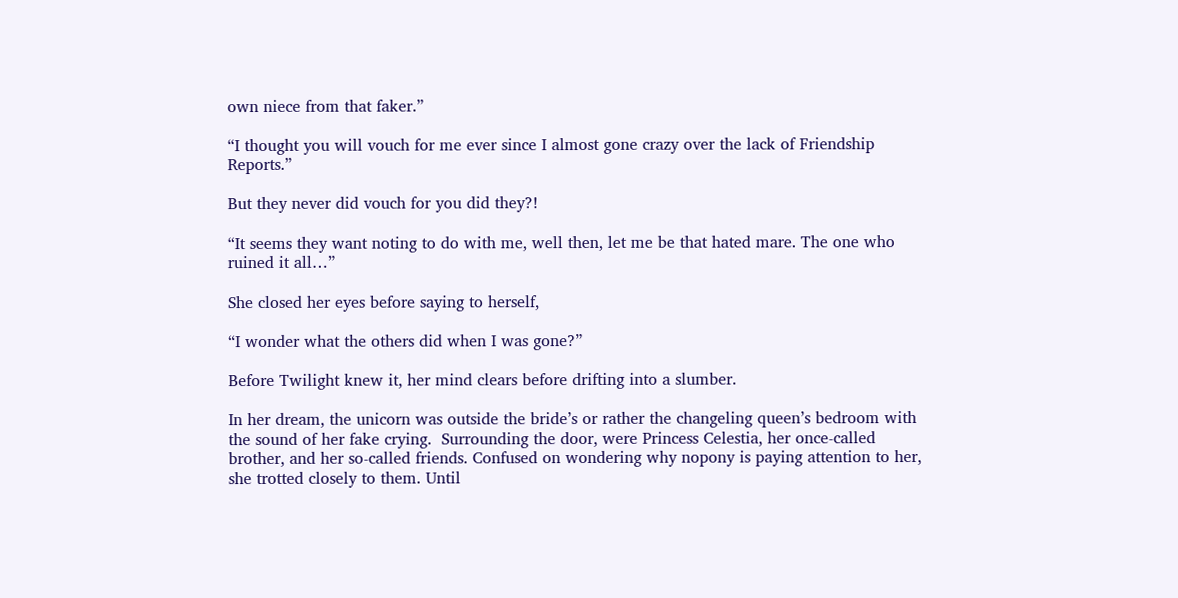own niece from that faker.”

“I thought you will vouch for me ever since I almost gone crazy over the lack of Friendship Reports.”

But they never did vouch for you did they?!

“It seems they want noting to do with me, well then, let me be that hated mare. The one who ruined it all…”

She closed her eyes before saying to herself,

“I wonder what the others did when I was gone?”

Before Twilight knew it, her mind clears before drifting into a slumber.

In her dream, the unicorn was outside the bride’s or rather the changeling queen’s bedroom with the sound of her fake crying.  Surrounding the door, were Princess Celestia, her once-called brother, and her so-called friends. Confused on wondering why nopony is paying attention to her, she trotted closely to them. Until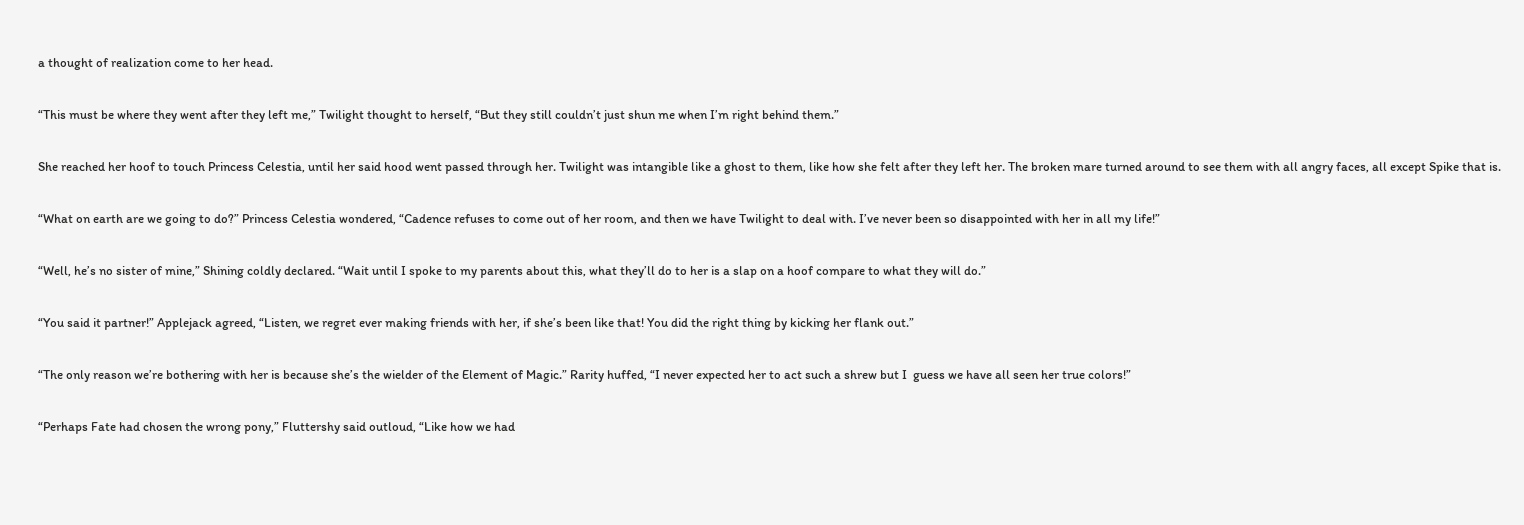a thought of realization come to her head.

“This must be where they went after they left me,” Twilight thought to herself, “But they still couldn’t just shun me when I’m right behind them.”

She reached her hoof to touch Princess Celestia, until her said hood went passed through her. Twilight was intangible like a ghost to them, like how she felt after they left her. The broken mare turned around to see them with all angry faces, all except Spike that is.

“What on earth are we going to do?” Princess Celestia wondered, “Cadence refuses to come out of her room, and then we have Twilight to deal with. I’ve never been so disappointed with her in all my life!”

“Well, he’s no sister of mine,” Shining coldly declared. “Wait until I spoke to my parents about this, what they’ll do to her is a slap on a hoof compare to what they will do.”

“You said it partner!” Applejack agreed, “Listen, we regret ever making friends with her, if she’s been like that! You did the right thing by kicking her flank out.”

“The only reason we’re bothering with her is because she’s the wielder of the Element of Magic.” Rarity huffed, “I never expected her to act such a shrew but I  guess we have all seen her true colors!”

“Perhaps Fate had chosen the wrong pony,” Fluttershy said outloud, “Like how we had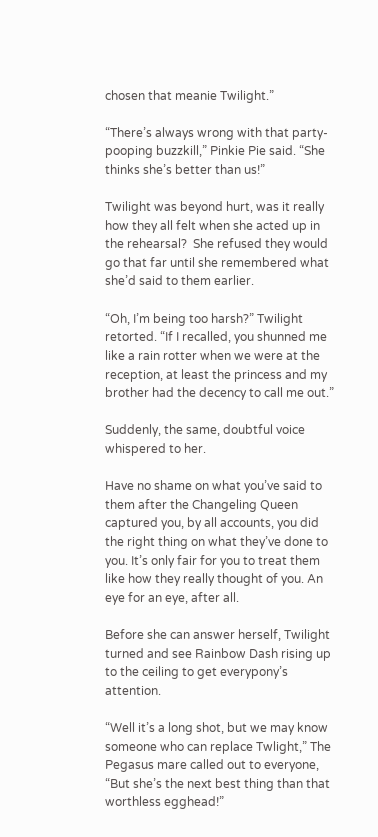chosen that meanie Twilight.”

“There’s always wrong with that party-pooping buzzkill,” Pinkie Pie said. “She thinks she’s better than us!”

Twilight was beyond hurt, was it really how they all felt when she acted up in the rehearsal?  She refused they would go that far until she remembered what she’d said to them earlier.

“Oh, I’m being too harsh?” Twilight retorted. “If I recalled, you shunned me like a rain rotter when we were at the reception, at least the princess and my brother had the decency to call me out.”

Suddenly, the same, doubtful voice whispered to her.

Have no shame on what you’ve said to them after the Changeling Queen captured you, by all accounts, you did the right thing on what they’ve done to you. It’s only fair for you to treat them like how they really thought of you. An eye for an eye, after all.

Before she can answer herself, Twilight turned and see Rainbow Dash rising up to the ceiling to get everypony’s attention.

“Well it’s a long shot, but we may know someone who can replace Twlight,” The Pegasus mare called out to everyone, “But she’s the next best thing than that worthless egghead!”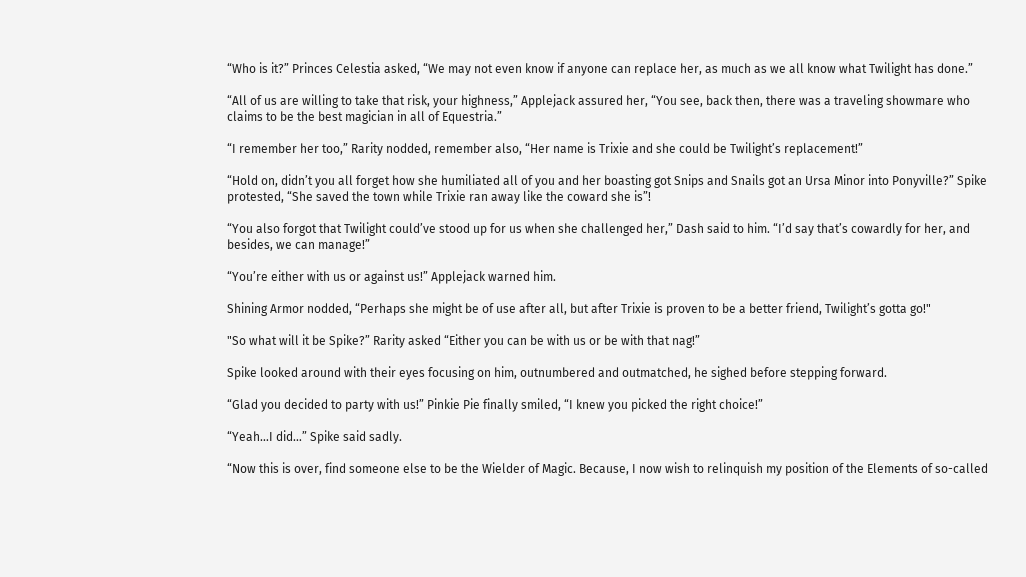“Who is it?” Princes Celestia asked, “We may not even know if anyone can replace her, as much as we all know what Twilight has done.”

“All of us are willing to take that risk, your highness,” Applejack assured her, “You see, back then, there was a traveling showmare who claims to be the best magician in all of Equestria.”

“I remember her too,” Rarity nodded, remember also, “Her name is Trixie and she could be Twilight’s replacement!”

“Hold on, didn’t you all forget how she humiliated all of you and her boasting got Snips and Snails got an Ursa Minor into Ponyville?” Spike protested, “She saved the town while Trixie ran away like the coward she is”!

“You also forgot that Twilight could’ve stood up for us when she challenged her,” Dash said to him. “I’d say that’s cowardly for her, and besides, we can manage!”

“You’re either with us or against us!” Applejack warned him.

Shining Armor nodded, “Perhaps she might be of use after all, but after Trixie is proven to be a better friend, Twilight’s gotta go!"

"So what will it be Spike?” Rarity asked “Either you can be with us or be with that nag!”

Spike looked around with their eyes focusing on him, outnumbered and outmatched, he sighed before stepping forward.

“Glad you decided to party with us!” Pinkie Pie finally smiled, “I knew you picked the right choice!”

“Yeah…I did…” Spike said sadly.

“Now this is over, find someone else to be the Wielder of Magic. Because, I now wish to relinquish my position of the Elements of so-called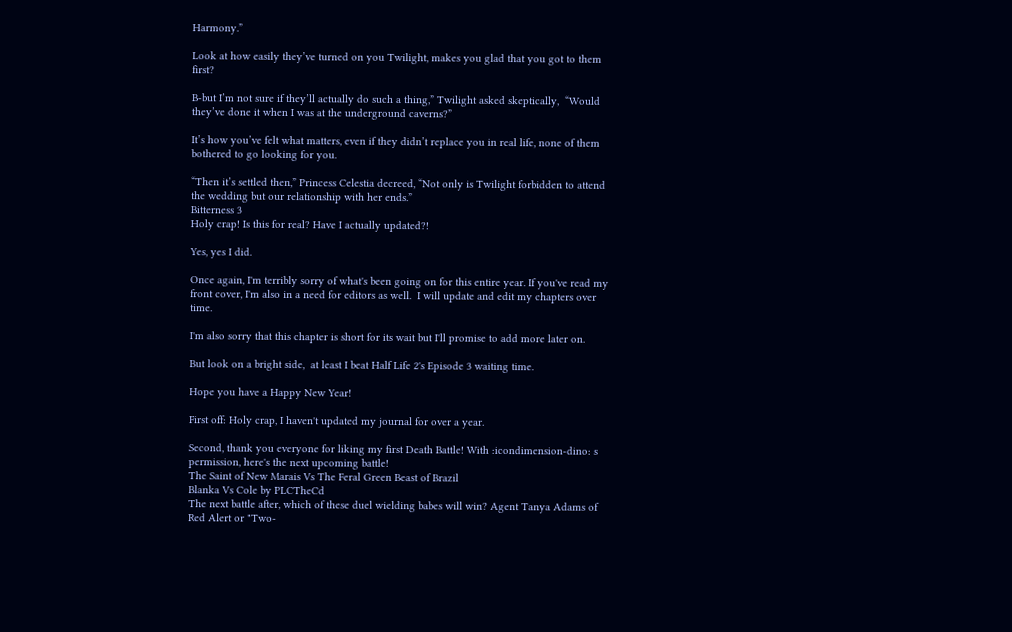Harmony.”

Look at how easily they’ve turned on you Twilight, makes you glad that you got to them first?

B-but I’m not sure if they’ll actually do such a thing,” Twilight asked skeptically,  “Would they’ve done it when I was at the underground caverns?”

It’s how you’ve felt what matters, even if they didn’t replace you in real life, none of them bothered to go looking for you.

“Then it’s settled then,” Princess Celestia decreed, “Not only is Twilight forbidden to attend the wedding but our relationship with her ends.”
Bitterness 3
Holy crap! Is this for real? Have I actually updated?!

Yes, yes I did.

Once again, I'm terribly sorry of what's been going on for this entire year. If you've read my front cover, I'm also in a need for editors as well.  I will update and edit my chapters over time.

I'm also sorry that this chapter is short for its wait but I'll promise to add more later on.

But look on a bright side,  at least I beat Half Life 2's Episode 3 waiting time.

Hope you have a Happy New Year!

First off: Holy crap, I haven't updated my journal for over a year.

Second, thank you everyone for liking my first Death Battle! With :icondimension-dino: s permission, here's the next upcoming battle!
The Saint of New Marais Vs The Feral Green Beast of Brazil
Blanka Vs Cole by PLCTheCd
The next battle after, which of these duel wielding babes will win? Agent Tanya Adams of Red Alert or "Two-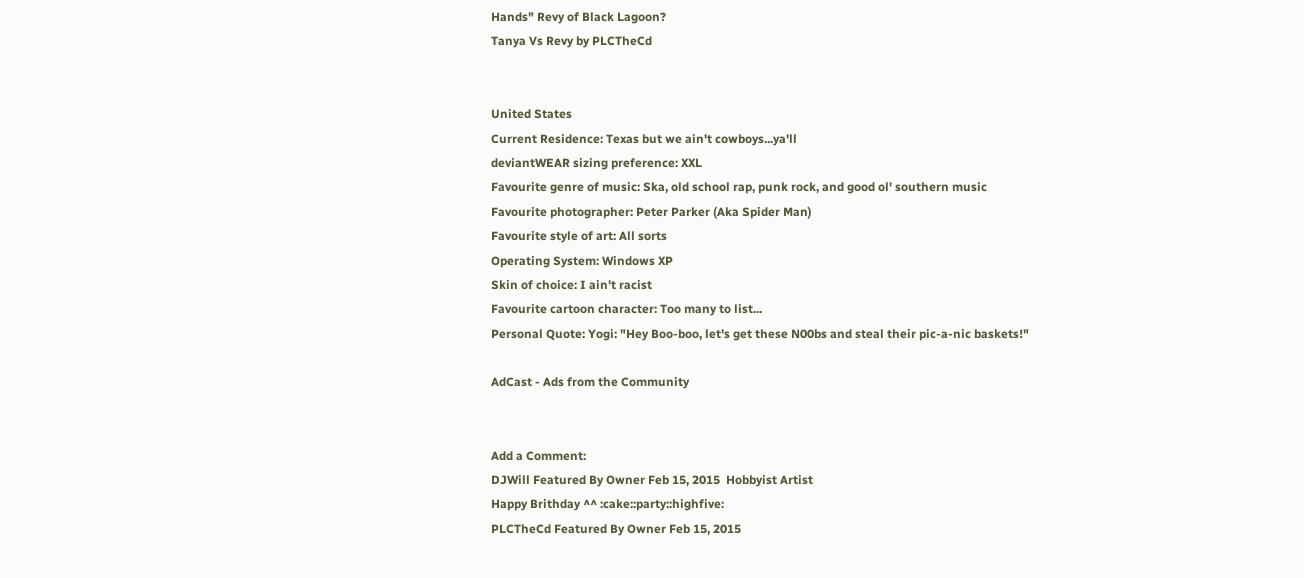Hands" Revy of Black Lagoon?
Tanya Vs Revy by PLCTheCd


United States
Current Residence: Texas but we ain't cowboys...ya'll
deviantWEAR sizing preference: XXL
Favourite genre of music: Ska, old school rap, punk rock, and good ol' southern music
Favourite photographer: Peter Parker (Aka Spider Man)
Favourite style of art: All sorts
Operating System: Windows XP
Skin of choice: I ain't racist
Favourite cartoon character: Too many to list...
Personal Quote: Yogi: "Hey Boo-boo, let's get these N00bs and steal their pic-a-nic baskets!"

AdCast - Ads from the Community


Add a Comment:
DJWill Featured By Owner Feb 15, 2015  Hobbyist Artist
Happy Brithday ^^ :cake::party::highfive:
PLCTheCd Featured By Owner Feb 15, 2015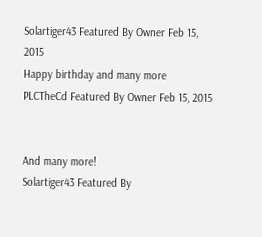Solartiger43 Featured By Owner Feb 15, 2015
Happy birthday and many more
PLCTheCd Featured By Owner Feb 15, 2015


And many more!
Solartiger43 Featured By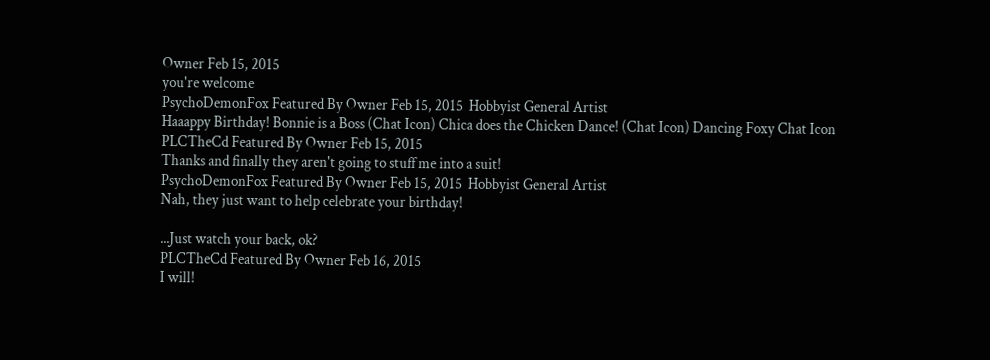Owner Feb 15, 2015
you're welcome
PsychoDemonFox Featured By Owner Feb 15, 2015  Hobbyist General Artist
Haaappy Birthday! Bonnie is a Boss (Chat Icon) Chica does the Chicken Dance! (Chat Icon) Dancing Foxy Chat Icon
PLCTheCd Featured By Owner Feb 15, 2015
Thanks and finally they aren't going to stuff me into a suit!
PsychoDemonFox Featured By Owner Feb 15, 2015  Hobbyist General Artist
Nah, they just want to help celebrate your birthday!

...Just watch your back, ok?
PLCTheCd Featured By Owner Feb 16, 2015
I will!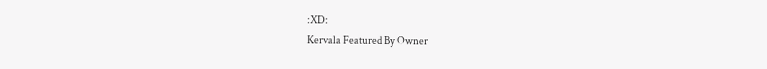:XD:
Kervala Featured By Owner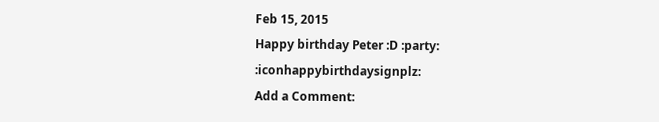Feb 15, 2015
Happy birthday Peter :D :party: :iconhappybirthdaysignplz:
Add a Comment: